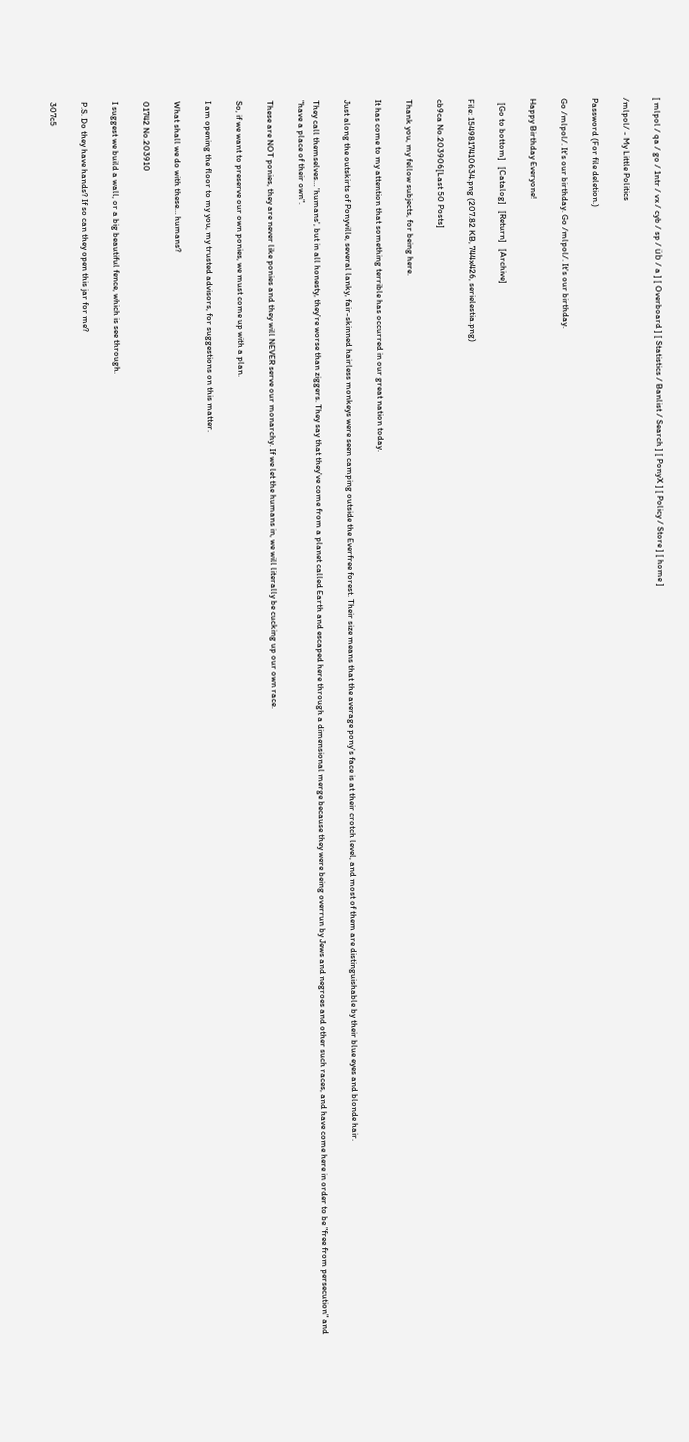[ mlpol / qa / go / 1ntr / vx / cyb / sp / üb / a ] [ Overboard ] [ Statistics / Banlist / Search ] [ PonyX ] [ Policy / Store ] [ home ]

/mlpol/ - My Little Politics

Password (For file deletion.)

Go /mlpol/. It's our birthday. Go /mlpol/. It's our birthday.

Happy Birthday Everyone!

  [Go to bottom]   [Catalog]   [Return]   [Archive]

File: 1549817410634.png (207.82 KB, 744x426, serielestia.png)

cb9ca No.203906[Last 50 Posts]

Thank you, my fellow subjects, for being here.

It has come to my attention that something terrible has occurred in our great nation today.

Just along the outskirts of Ponyville, several lanky, fair-skinned hairless monkeys were seen camping outside the Everfree forest. Their size means that the average pony's face is at their crotch level, and most of them are distinguishable by their blue eyes and blonde hair.

They call themselves… 'humans', but in all honesty, they're worse than ziggers. They say that they've come from a planet called Earth and escaped here through a dimensional merge because they were being overrun by Jews and negroes and other such races, and have come here in order to be "free from persecution" and "have a place of their own".

These are NOT ponies, they are never like ponies and they will NEVER serve our monarchy. If we let the humans in, we will literally be cucking up our own race.

So, if we want to preserve our own ponies, we must come up with a plan.

I am opening the floor to my you, my trusted advisors, for suggestions on this matter.

What shall we do with these… humans?

01742 No.203910

I suggest we build a wall, or a big beautiful fence, which is see through.

P.S. Do they have hands? If so can they open this jar for me?

307c5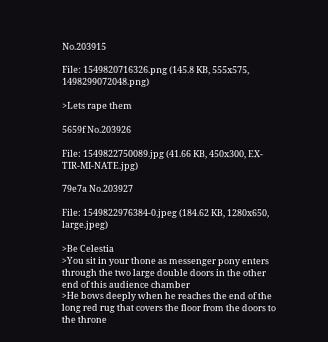No.203915

File: 1549820716326.png (145.8 KB, 555x575, 1498299072048.png)

>Lets rape them

5659f No.203926

File: 1549822750089.jpg (41.66 KB, 450x300, EX-TIR-MI-NATE.jpg)

79e7a No.203927

File: 1549822976384-0.jpeg (184.62 KB, 1280x650, large.jpeg)

>Be Celestia
>You sit in your thone as messenger pony enters through the two large double doors in the other end of this audience chamber
>He bows deeply when he reaches the end of the long red rug that covers the floor from the doors to the throne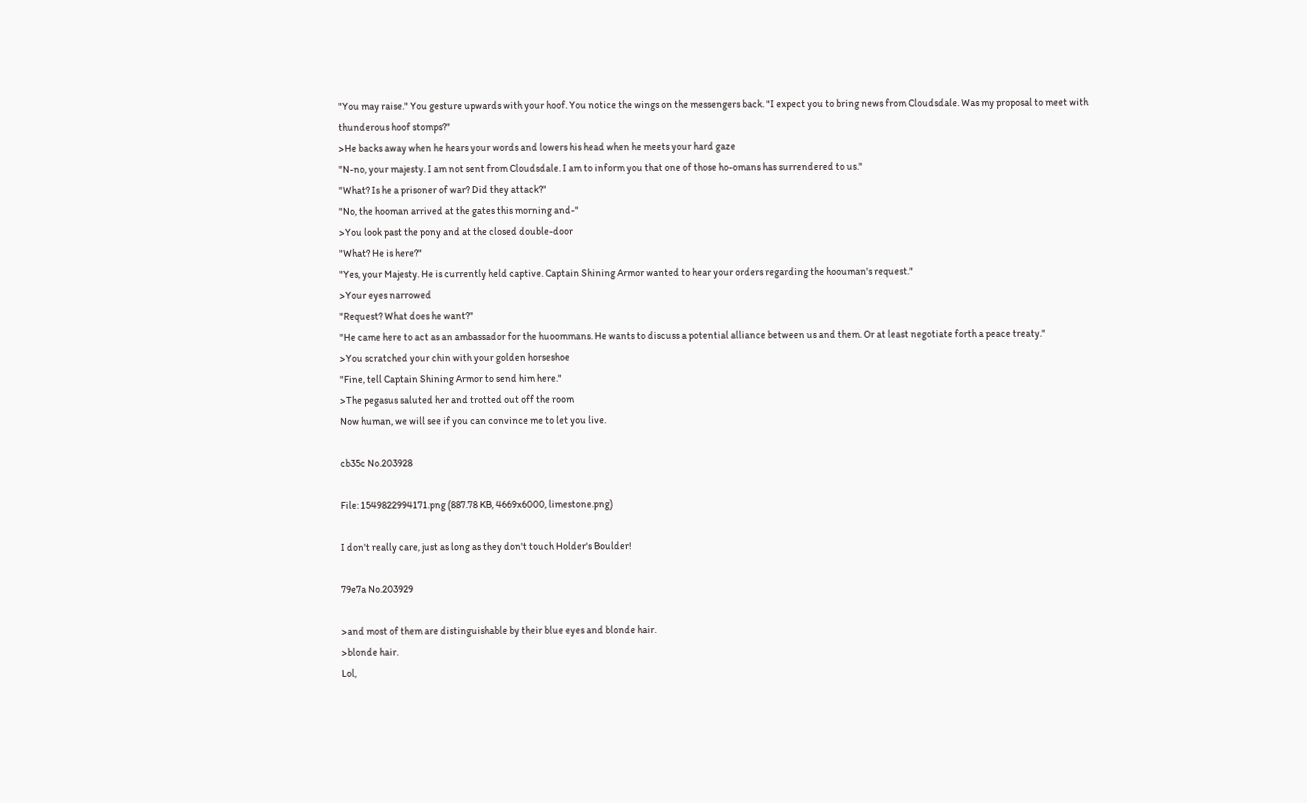"You may raise." You gesture upwards with your hoof. You notice the wings on the messengers back. "I expect you to bring news from Cloudsdale. Was my proposal to meet with thunderous hoof stomps?"
>He backs away when he hears your words and lowers his head when he meets your hard gaze
"N-no, your majesty. I am not sent from Cloudsdale. I am to inform you that one of those ho-omans has surrendered to us."
"What? Is he a prisoner of war? Did they attack?"
"No, the hooman arrived at the gates this morning and-"
>You look past the pony and at the closed double-door
"What? He is here?"
"Yes, your Majesty. He is currently held captive. Captain Shining Armor wanted to hear your orders regarding the hoouman's request."
>Your eyes narrowed
"Request? What does he want?"
"He came here to act as an ambassador for the huoommans. He wants to discuss a potential alliance between us and them. Or at least negotiate forth a peace treaty."
>You scratched your chin with your golden horseshoe
"Fine, tell Captain Shining Armor to send him here."
>The pegasus saluted her and trotted out off the room
Now human, we will see if you can convince me to let you live.

cb35c No.203928

File: 1549822994171.png (887.78 KB, 4669x6000, limestone.png)

I don't really care, just as long as they don't touch Holder's Boulder!

79e7a No.203929

>and most of them are distinguishable by their blue eyes and blonde hair.
>blonde hair.
Lol,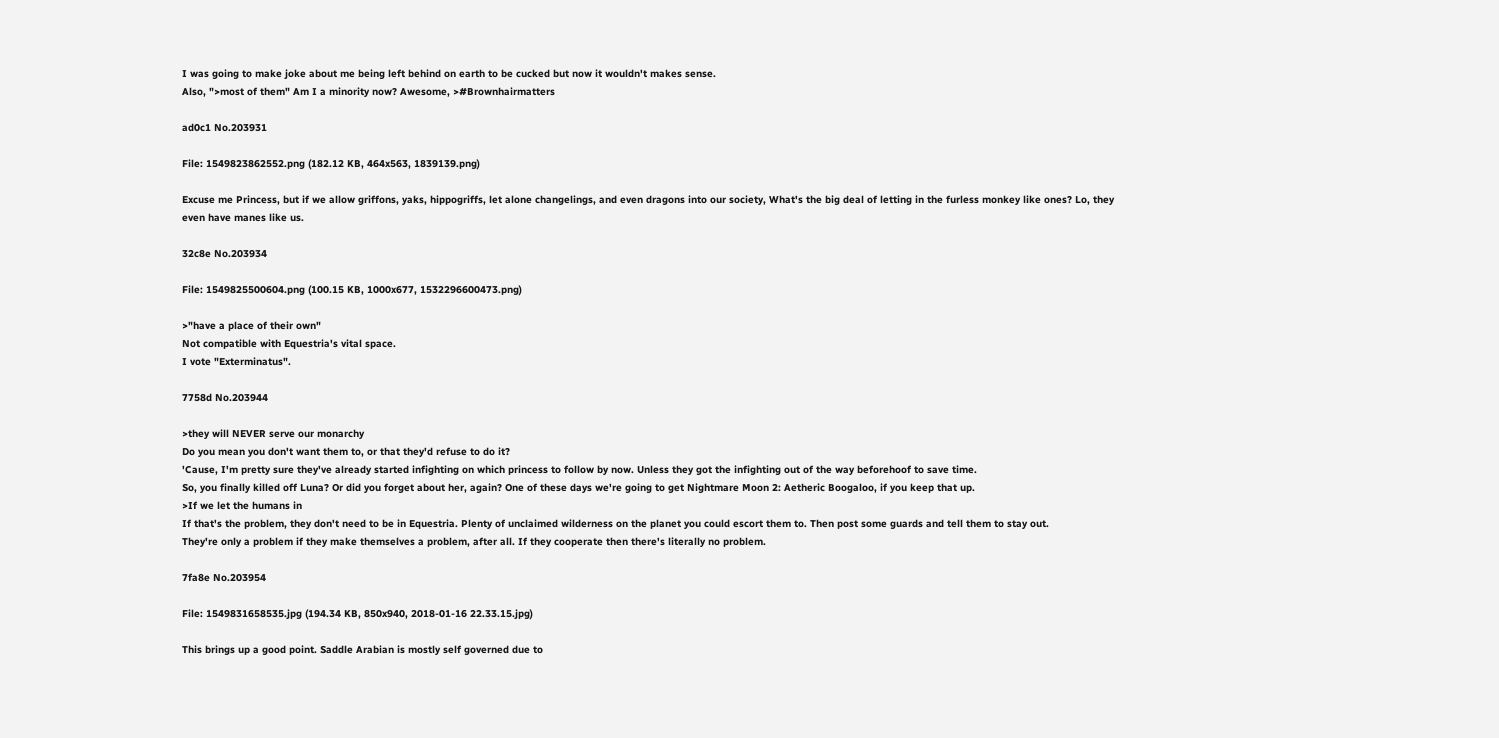I was going to make joke about me being left behind on earth to be cucked but now it wouldn't makes sense.
Also, ">most of them" Am I a minority now? Awesome, >#Brownhairmatters

ad0c1 No.203931

File: 1549823862552.png (182.12 KB, 464x563, 1839139.png)

Excuse me Princess, but if we allow griffons, yaks, hippogriffs, let alone changelings, and even dragons into our society, What's the big deal of letting in the furless monkey like ones? Lo, they even have manes like us.

32c8e No.203934

File: 1549825500604.png (100.15 KB, 1000x677, 1532296600473.png)

>"have a place of their own"
Not compatible with Equestria's vital space.
I vote "Exterminatus".

7758d No.203944

>they will NEVER serve our monarchy
Do you mean you don't want them to, or that they'd refuse to do it?
'Cause, I'm pretty sure they've already started infighting on which princess to follow by now. Unless they got the infighting out of the way beforehoof to save time.
So, you finally killed off Luna? Or did you forget about her, again? One of these days we're going to get Nightmare Moon 2: Aetheric Boogaloo, if you keep that up.
>If we let the humans in
If that's the problem, they don't need to be in Equestria. Plenty of unclaimed wilderness on the planet you could escort them to. Then post some guards and tell them to stay out.
They're only a problem if they make themselves a problem, after all. If they cooperate then there's literally no problem.

7fa8e No.203954

File: 1549831658535.jpg (194.34 KB, 850x940, 2018-01-16 22.33.15.jpg)

This brings up a good point. Saddle Arabian is mostly self governed due to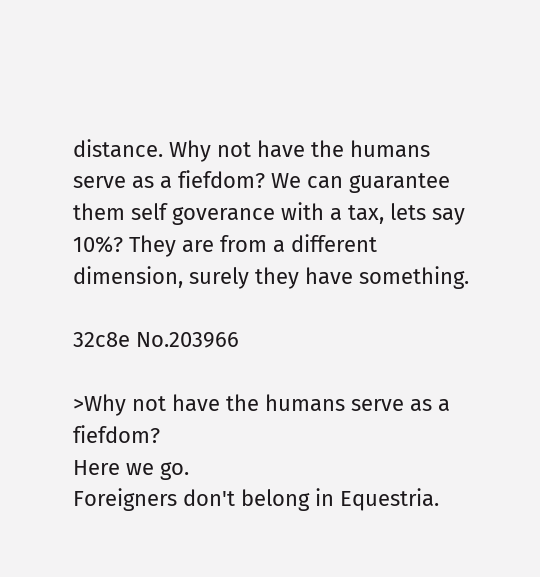distance. Why not have the humans serve as a fiefdom? We can guarantee them self goverance with a tax, lets say 10%? They are from a different dimension, surely they have something.

32c8e No.203966

>Why not have the humans serve as a fiefdom?
Here we go.
Foreigners don't belong in Equestria.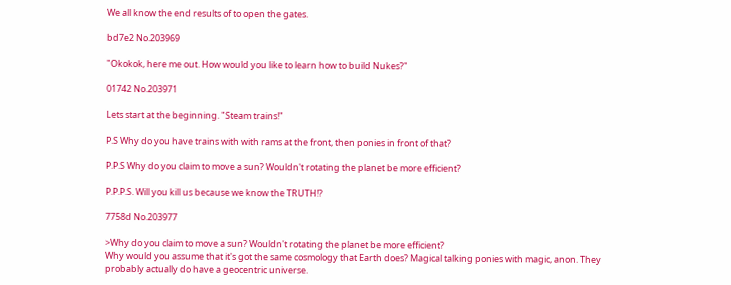We all know the end results of to open the gates.

bd7e2 No.203969

"Okokok, here me out. How would you like to learn how to build Nukes?"

01742 No.203971

Lets start at the beginning. "Steam trains!"

P.S Why do you have trains with with rams at the front, then ponies in front of that?

P.P.S Why do you claim to move a sun? Wouldn't rotating the planet be more efficient?

P.P.P.S. Will you kill us because we know the TRUTH!?

7758d No.203977

>Why do you claim to move a sun? Wouldn't rotating the planet be more efficient?
Why would you assume that it's got the same cosmology that Earth does? Magical talking ponies with magic, anon. They probably actually do have a geocentric universe.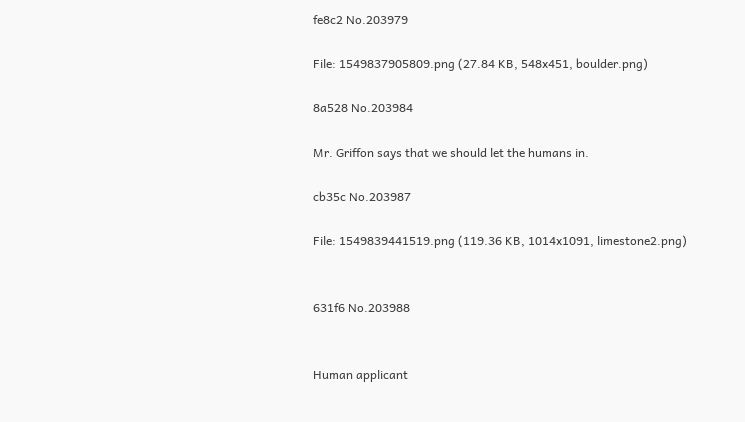fe8c2 No.203979

File: 1549837905809.png (27.84 KB, 548x451, boulder.png)

8a528 No.203984

Mr. Griffon says that we should let the humans in.

cb35c No.203987

File: 1549839441519.png (119.36 KB, 1014x1091, limestone2.png)


631f6 No.203988


Human applicant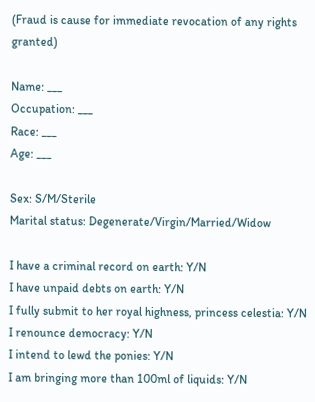(Fraud is cause for immediate revocation of any rights granted)

Name: ___
Occupation: ___
Race: ___
Age: ___

Sex: S/M/Sterile
Marital status: Degenerate/Virgin/Married/Widow

I have a criminal record on earth: Y/N
I have unpaid debts on earth: Y/N
I fully submit to her royal highness, princess celestia: Y/N
I renounce democracy: Y/N
I intend to lewd the ponies: Y/N
I am bringing more than 100ml of liquids: Y/N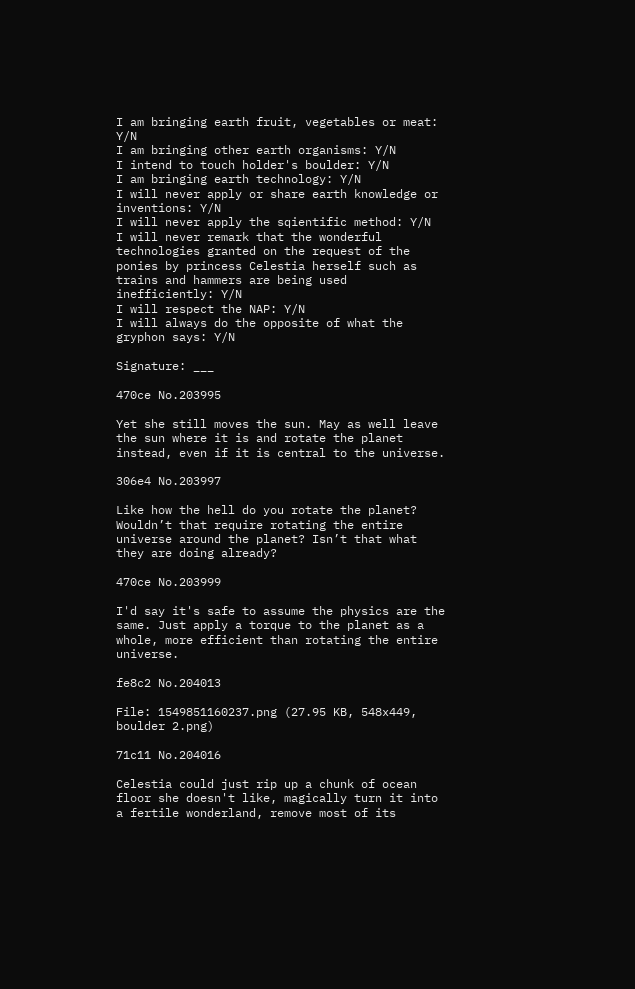I am bringing earth fruit, vegetables or meat: Y/N
I am bringing other earth organisms: Y/N
I intend to touch holder's boulder: Y/N
I am bringing earth technology: Y/N
I will never apply or share earth knowledge or inventions: Y/N
I will never apply the sqientific method: Y/N
I will never remark that the wonderful technologies granted on the request of the ponies by princess Celestia herself such as trains and hammers are being used inefficiently: Y/N
I will respect the NAP: Y/N
I will always do the opposite of what the gryphon says: Y/N

Signature: ___

470ce No.203995

Yet she still moves the sun. May as well leave the sun where it is and rotate the planet instead, even if it is central to the universe.

306e4 No.203997

Like how the hell do you rotate the planet? Wouldn’t that require rotating the entire universe around the planet? Isn’t that what they are doing already?

470ce No.203999

I'd say it's safe to assume the physics are the same. Just apply a torque to the planet as a whole, more efficient than rotating the entire universe.

fe8c2 No.204013

File: 1549851160237.png (27.95 KB, 548x449, boulder 2.png)

71c11 No.204016

Celestia could just rip up a chunk of ocean floor she doesn't like, magically turn it into a fertile wonderland, remove most of its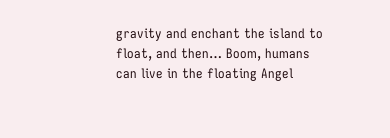gravity and enchant the island to float, and then… Boom, humans can live in the floating Angel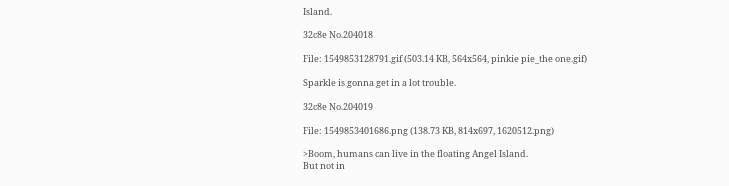Island.

32c8e No.204018

File: 1549853128791.gif (503.14 KB, 564x564, pinkie pie_the one.gif)

Sparkle is gonna get in a lot trouble.

32c8e No.204019

File: 1549853401686.png (138.73 KB, 814x697, 1620512.png)

>Boom, humans can live in the floating Angel Island.
But not in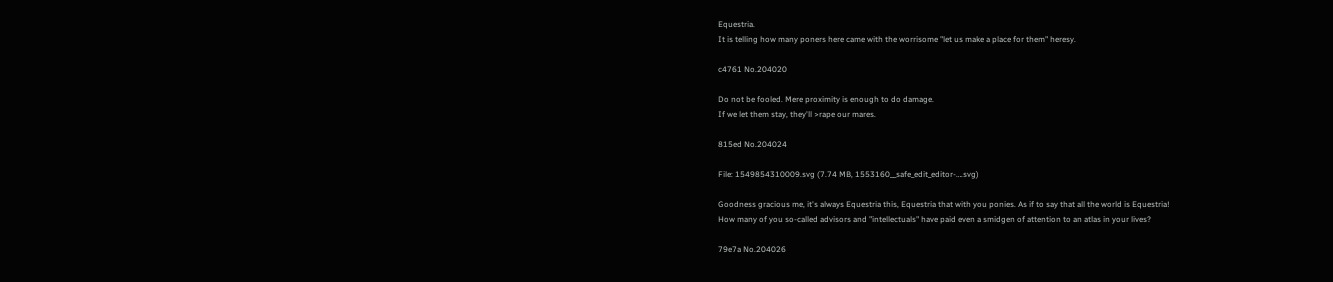Equestria.
It is telling how many poners here came with the worrisome "let us make a place for them" heresy.

c4761 No.204020

Do not be fooled. Mere proximity is enough to do damage.
If we let them stay, they'll >rape our mares.

815ed No.204024

File: 1549854310009.svg (7.74 MB, 1553160__safe_edit_editor-….svg)

Goodness gracious me, it's always Equestria this, Equestria that with you ponies. As if to say that all the world is Equestria!
How many of you so-called advisors and "intellectuals" have paid even a smidgen of attention to an atlas in your lives?

79e7a No.204026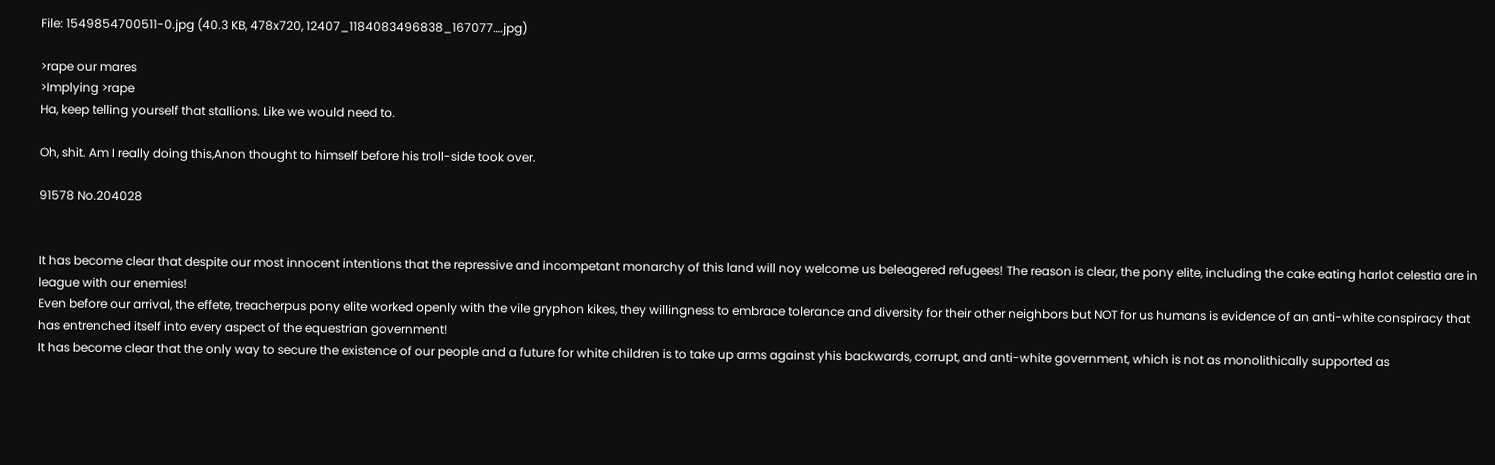File: 1549854700511-0.jpg (40.3 KB, 478x720, 12407_1184083496838_167077….jpg)

>rape our mares
>Implying >rape
Ha, keep telling yourself that stallions. Like we would need to.

Oh, shit. Am I really doing this,Anon thought to himself before his troll-side took over.

91578 No.204028


It has become clear that despite our most innocent intentions that the repressive and incompetant monarchy of this land will noy welcome us beleagered refugees! The reason is clear, the pony elite, including the cake eating harlot celestia are in league with our enemies!
Even before our arrival, the effete, treacherpus pony elite worked openly with the vile gryphon kikes, they willingness to embrace tolerance and diversity for their other neighbors but NOT for us humans is evidence of an anti-white conspiracy that has entrenched itself into every aspect of the equestrian government!
It has become clear that the only way to secure the existence of our people and a future for white children is to take up arms against yhis backwards, corrupt, and anti-white government, which is not as monolithically supported as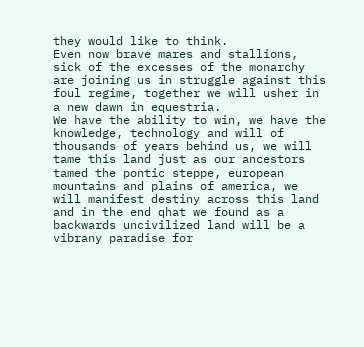they would like to think.
Even now brave mares and stallions, sick of the excesses of the monarchy are joining us in struggle against this foul regime, together we will usher in a new dawn in equestria.
We have the ability to win, we have the knowledge, technology and will of thousands of years behind us, we will tame this land just as our ancestors tamed the pontic steppe, european mountains and plains of america, we will manifest destiny across this land and in the end qhat we found as a backwards uncivilized land will be a vibrany paradise for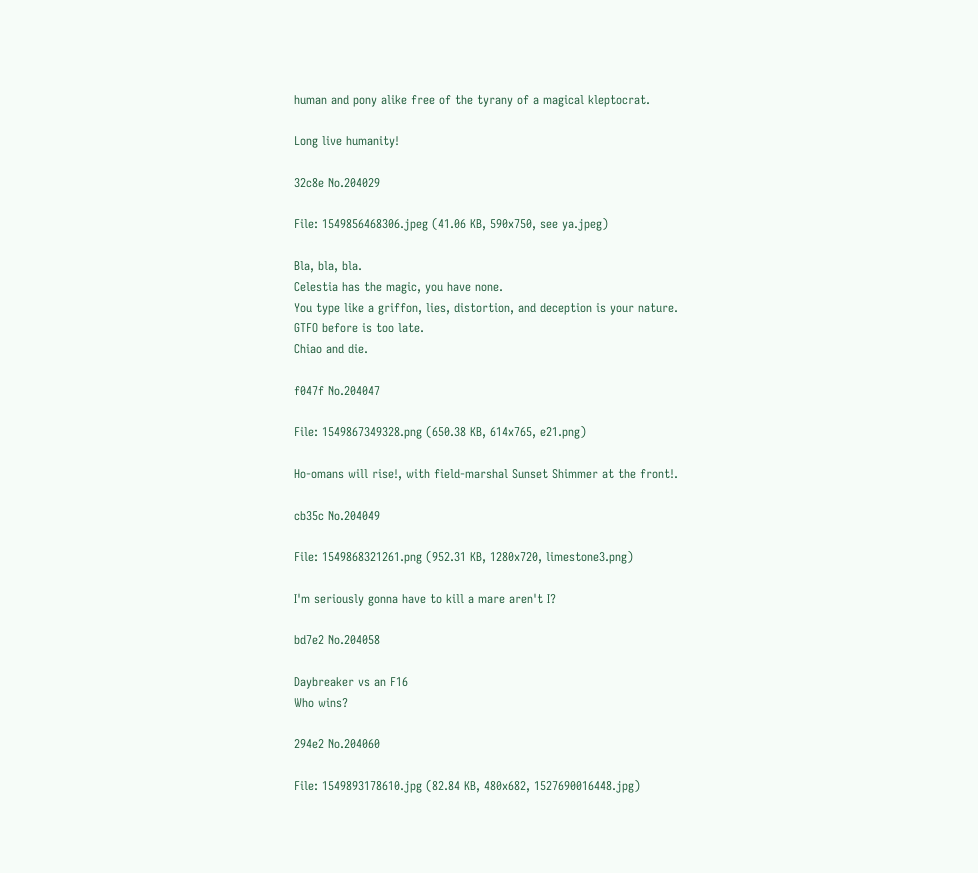human and pony alike free of the tyrany of a magical kleptocrat.

Long live humanity!

32c8e No.204029

File: 1549856468306.jpeg (41.06 KB, 590x750, see ya.jpeg)

Bla, bla, bla.
Celestia has the magic, you have none.
You type like a griffon, lies, distortion, and deception is your nature.
GTFO before is too late.
Chiao and die.

f047f No.204047

File: 1549867349328.png (650.38 KB, 614x765, e21.png)

Ho-omans will rise!, with field-marshal Sunset Shimmer at the front!.

cb35c No.204049

File: 1549868321261.png (952.31 KB, 1280x720, limestone3.png)

I'm seriously gonna have to kill a mare aren't I?

bd7e2 No.204058

Daybreaker vs an F16
Who wins?

294e2 No.204060

File: 1549893178610.jpg (82.84 KB, 480x682, 1527690016448.jpg)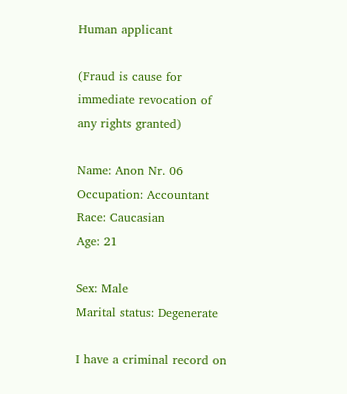Human applicant

(Fraud is cause for immediate revocation of any rights granted)

Name: Anon Nr. 06
Occupation: Accountant
Race: Caucasian
Age: 21

Sex: Male
Marital status: Degenerate

I have a criminal record on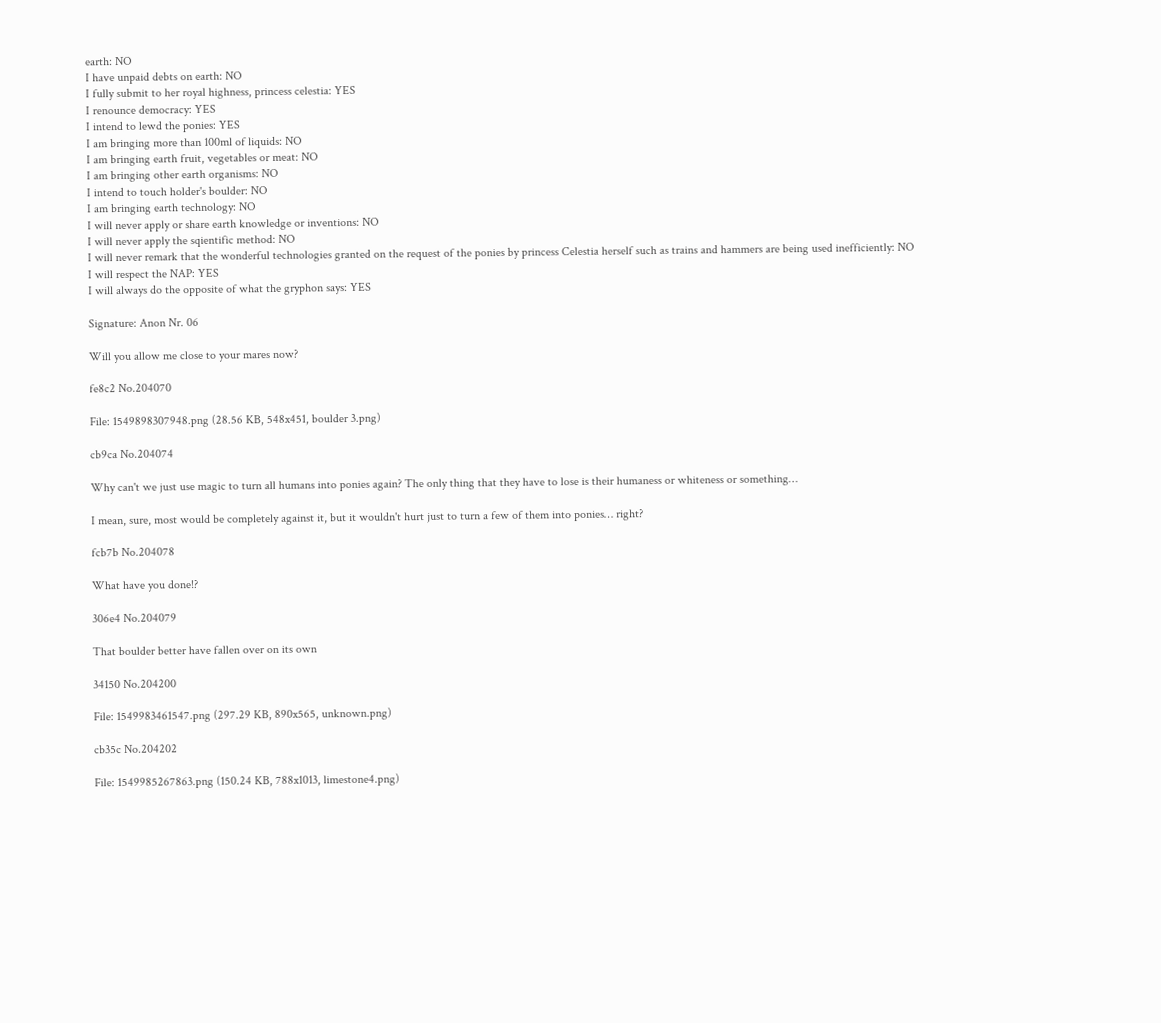earth: NO
I have unpaid debts on earth: NO
I fully submit to her royal highness, princess celestia: YES
I renounce democracy: YES
I intend to lewd the ponies: YES
I am bringing more than 100ml of liquids: NO
I am bringing earth fruit, vegetables or meat: NO
I am bringing other earth organisms: NO
I intend to touch holder's boulder: NO
I am bringing earth technology: NO
I will never apply or share earth knowledge or inventions: NO
I will never apply the sqientific method: NO
I will never remark that the wonderful technologies granted on the request of the ponies by princess Celestia herself such as trains and hammers are being used inefficiently: NO
I will respect the NAP: YES
I will always do the opposite of what the gryphon says: YES

Signature: Anon Nr. 06

Will you allow me close to your mares now?

fe8c2 No.204070

File: 1549898307948.png (28.56 KB, 548x451, boulder 3.png)

cb9ca No.204074

Why can't we just use magic to turn all humans into ponies again? The only thing that they have to lose is their humaness or whiteness or something…

I mean, sure, most would be completely against it, but it wouldn't hurt just to turn a few of them into ponies… right?

fcb7b No.204078

What have you done!?

306e4 No.204079

That boulder better have fallen over on its own

34150 No.204200

File: 1549983461547.png (297.29 KB, 890x565, unknown.png)

cb35c No.204202

File: 1549985267863.png (150.24 KB, 788x1013, limestone4.png)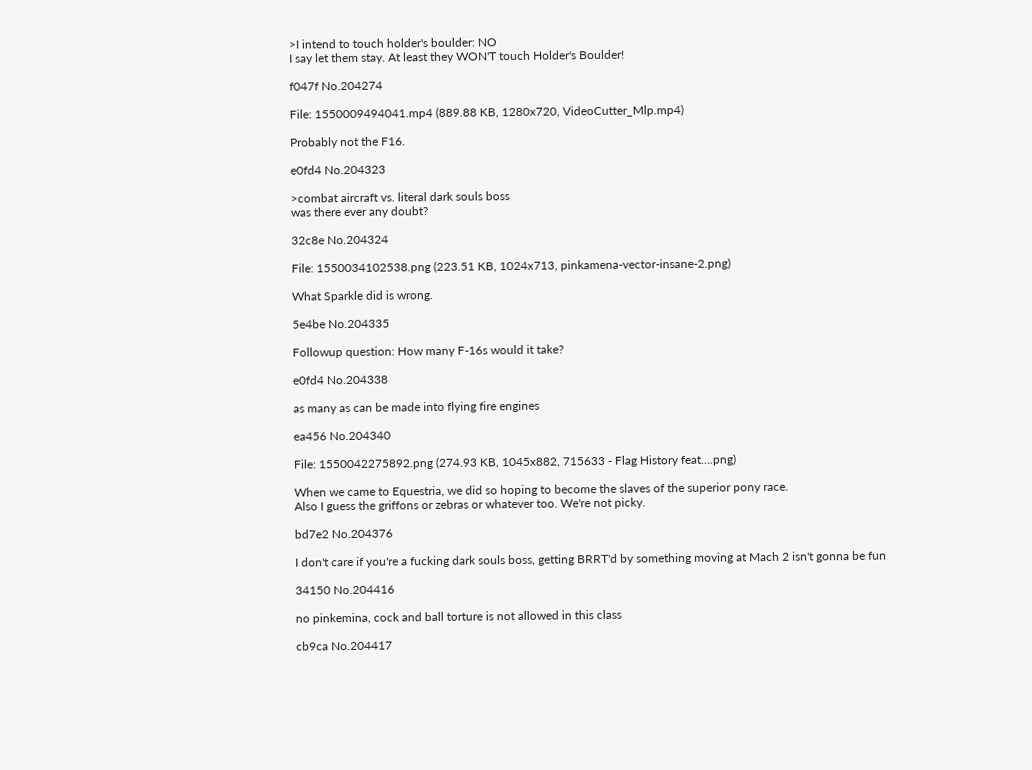>I intend to touch holder's boulder: NO
I say let them stay. At least they WON'T touch Holder's Boulder!

f047f No.204274

File: 1550009494041.mp4 (889.88 KB, 1280x720, VideoCutter_Mlp.mp4)

Probably not the F16.

e0fd4 No.204323

>combat aircraft vs. literal dark souls boss
was there ever any doubt?

32c8e No.204324

File: 1550034102538.png (223.51 KB, 1024x713, pinkamena-vector-insane-2.png)

What Sparkle did is wrong.

5e4be No.204335

Followup question: How many F-16s would it take?

e0fd4 No.204338

as many as can be made into flying fire engines

ea456 No.204340

File: 1550042275892.png (274.93 KB, 1045x882, 715633 - Flag History feat….png)

When we came to Equestria, we did so hoping to become the slaves of the superior pony race.
Also I guess the griffons or zebras or whatever too. We're not picky.

bd7e2 No.204376

I don't care if you're a fucking dark souls boss, getting BRRT'd by something moving at Mach 2 isn't gonna be fun

34150 No.204416

no pinkemina, cock and ball torture is not allowed in this class

cb9ca No.204417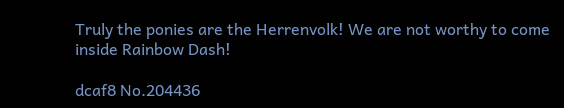Truly the ponies are the Herrenvolk! We are not worthy to come inside Rainbow Dash!

dcaf8 No.204436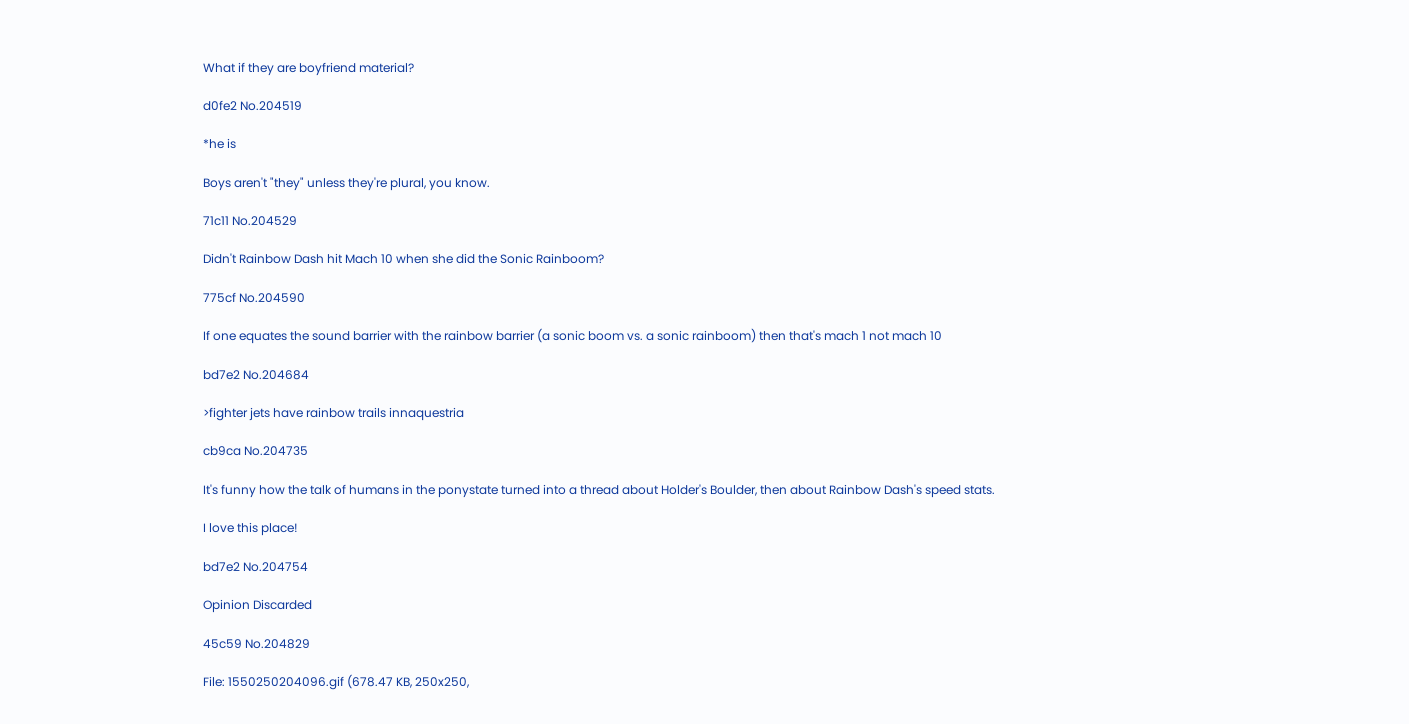What if they are boyfriend material?

d0fe2 No.204519

*he is

Boys aren't "they" unless they're plural, you know.

71c11 No.204529

Didn't Rainbow Dash hit Mach 10 when she did the Sonic Rainboom?

775cf No.204590

If one equates the sound barrier with the rainbow barrier (a sonic boom vs. a sonic rainboom) then that's mach 1 not mach 10

bd7e2 No.204684

>fighter jets have rainbow trails innaquestria

cb9ca No.204735

It's funny how the talk of humans in the ponystate turned into a thread about Holder's Boulder, then about Rainbow Dash's speed stats.

I love this place!

bd7e2 No.204754

Opinion Discarded

45c59 No.204829

File: 1550250204096.gif (678.47 KB, 250x250,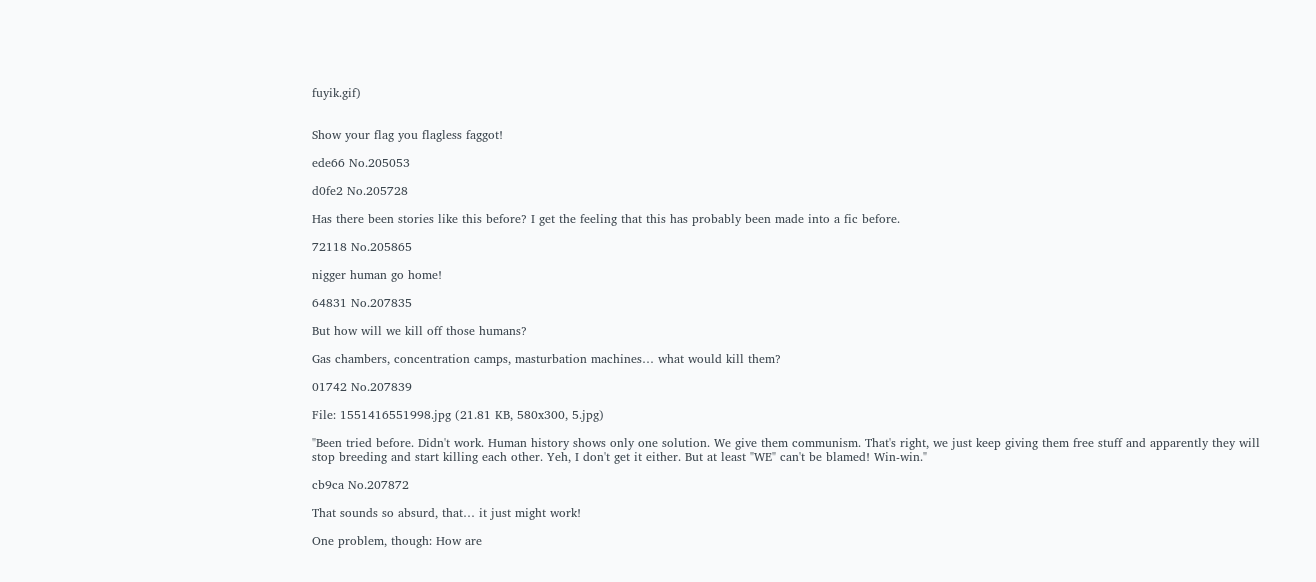fuyik.gif)


Show your flag you flagless faggot!

ede66 No.205053

d0fe2 No.205728

Has there been stories like this before? I get the feeling that this has probably been made into a fic before.

72118 No.205865

nigger human go home!

64831 No.207835

But how will we kill off those humans?

Gas chambers, concentration camps, masturbation machines… what would kill them?

01742 No.207839

File: 1551416551998.jpg (21.81 KB, 580x300, 5.jpg)

"Been tried before. Didn't work. Human history shows only one solution. We give them communism. That's right, we just keep giving them free stuff and apparently they will stop breeding and start killing each other. Yeh, I don't get it either. But at least "WE" can't be blamed! Win-win."

cb9ca No.207872

That sounds so absurd, that… it just might work!

One problem, though: How are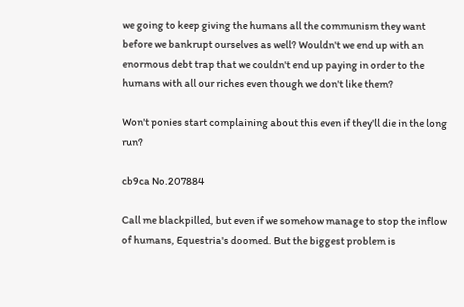we going to keep giving the humans all the communism they want before we bankrupt ourselves as well? Wouldn't we end up with an enormous debt trap that we couldn't end up paying in order to the humans with all our riches even though we don't like them?

Won't ponies start complaining about this even if they'll die in the long run?

cb9ca No.207884

Call me blackpilled, but even if we somehow manage to stop the inflow of humans, Equestria's doomed. But the biggest problem is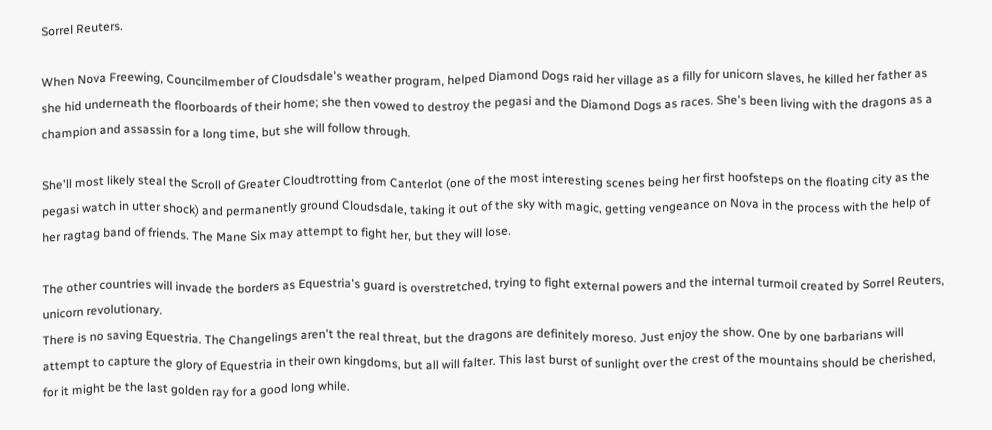Sorrel Reuters.

When Nova Freewing, Councilmember of Cloudsdale's weather program, helped Diamond Dogs raid her village as a filly for unicorn slaves, he killed her father as she hid underneath the floorboards of their home; she then vowed to destroy the pegasi and the Diamond Dogs as races. She's been living with the dragons as a champion and assassin for a long time, but she will follow through.

She'll most likely steal the Scroll of Greater Cloudtrotting from Canterlot (one of the most interesting scenes being her first hoofsteps on the floating city as the pegasi watch in utter shock) and permanently ground Cloudsdale, taking it out of the sky with magic, getting vengeance on Nova in the process with the help of her ragtag band of friends. The Mane Six may attempt to fight her, but they will lose.

The other countries will invade the borders as Equestria's guard is overstretched, trying to fight external powers and the internal turmoil created by Sorrel Reuters, unicorn revolutionary.
There is no saving Equestria. The Changelings aren't the real threat, but the dragons are definitely moreso. Just enjoy the show. One by one barbarians will attempt to capture the glory of Equestria in their own kingdoms, but all will falter. This last burst of sunlight over the crest of the mountains should be cherished, for it might be the last golden ray for a good long while.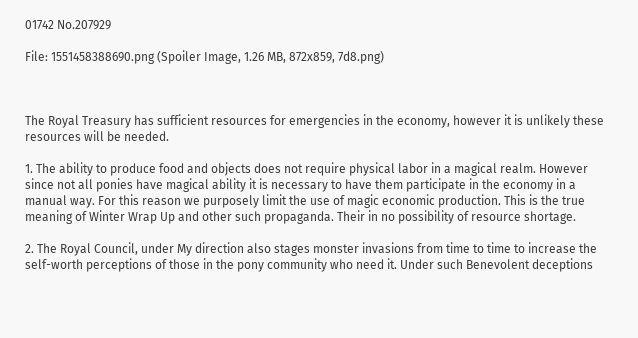01742 No.207929

File: 1551458388690.png (Spoiler Image, 1.26 MB, 872x859, 7d8.png)



The Royal Treasury has sufficient resources for emergencies in the economy, however it is unlikely these resources will be needed.

1. The ability to produce food and objects does not require physical labor in a magical realm. However since not all ponies have magical ability it is necessary to have them participate in the economy in a manual way. For this reason we purposely limit the use of magic economic production. This is the true meaning of Winter Wrap Up and other such propaganda. Their in no possibility of resource shortage.

2. The Royal Council, under My direction also stages monster invasions from time to time to increase the self-worth perceptions of those in the pony community who need it. Under such Benevolent deceptions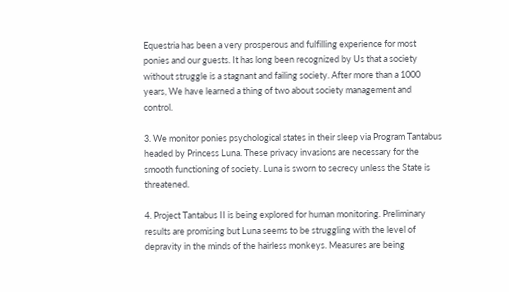Equestria has been a very prosperous and fulfilling experience for most ponies and our guests. It has long been recognized by Us that a society without struggle is a stagnant and failing society. After more than a 1000 years, We have learned a thing of two about society management and control.

3. We monitor ponies psychological states in their sleep via Program Tantabus headed by Princess Luna. These privacy invasions are necessary for the smooth functioning of society. Luna is sworn to secrecy unless the State is threatened.

4. Project Tantabus II is being explored for human monitoring. Preliminary results are promising but Luna seems to be struggling with the level of depravity in the minds of the hairless monkeys. Measures are being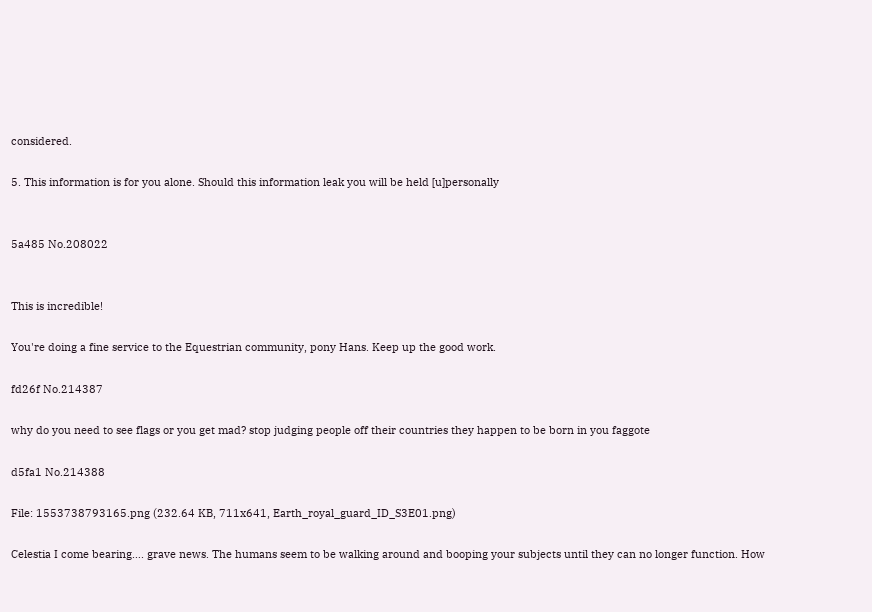considered.

5. This information is for you alone. Should this information leak you will be held [u]personally


5a485 No.208022


This is incredible!

You're doing a fine service to the Equestrian community, pony Hans. Keep up the good work.

fd26f No.214387

why do you need to see flags or you get mad? stop judging people off their countries they happen to be born in you faggote

d5fa1 No.214388

File: 1553738793165.png (232.64 KB, 711x641, Earth_royal_guard_ID_S3E01.png)

Celestia I come bearing…. grave news. The humans seem to be walking around and booping your subjects until they can no longer function. How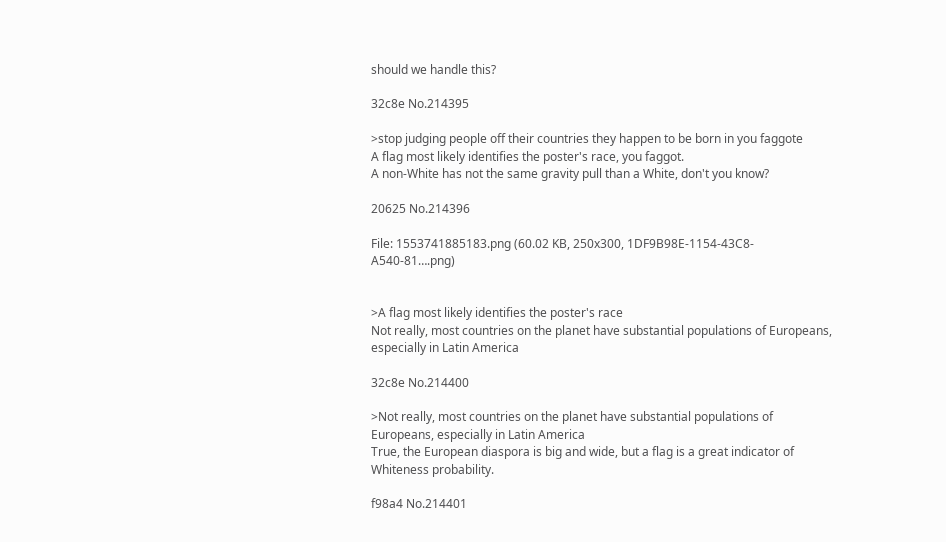should we handle this?

32c8e No.214395

>stop judging people off their countries they happen to be born in you faggote
A flag most likely identifies the poster's race, you faggot.
A non-White has not the same gravity pull than a White, don't you know?

20625 No.214396

File: 1553741885183.png (60.02 KB, 250x300, 1DF9B98E-1154-43C8-A540-81….png)


>A flag most likely identifies the poster's race
Not really, most countries on the planet have substantial populations of Europeans, especially in Latin America

32c8e No.214400

>Not really, most countries on the planet have substantial populations of Europeans, especially in Latin America
True, the European diaspora is big and wide, but a flag is a great indicator of Whiteness probability.

f98a4 No.214401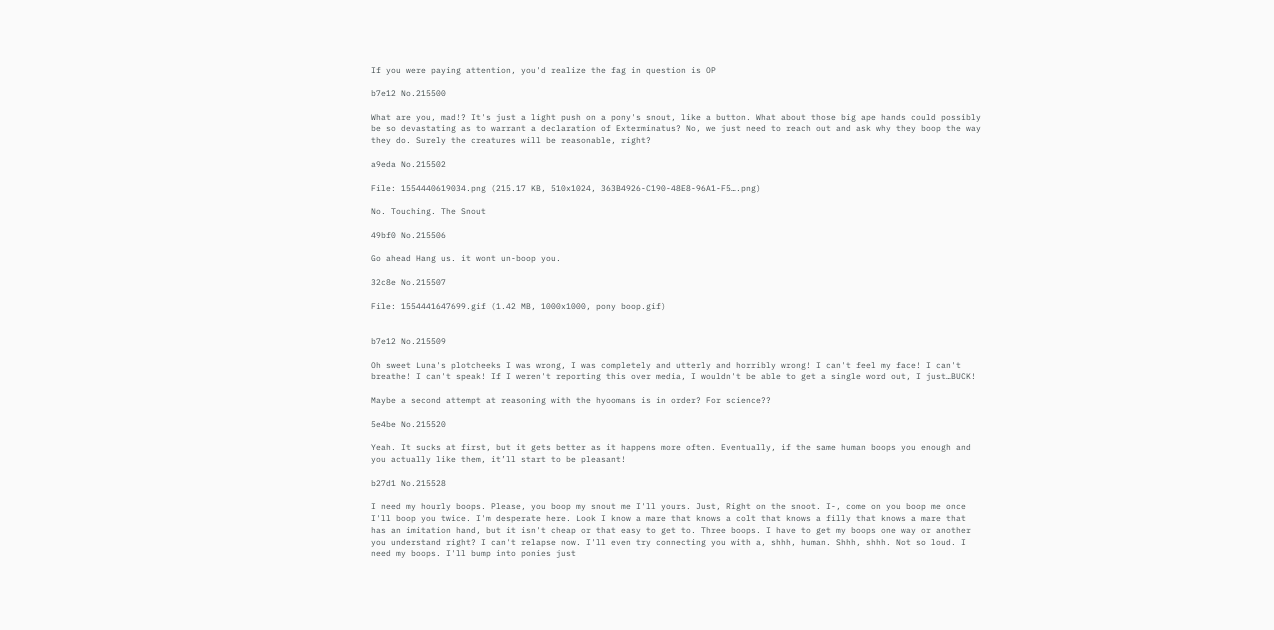If you were paying attention, you'd realize the fag in question is OP

b7e12 No.215500

What are you, mad!? It's just a light push on a pony's snout, like a button. What about those big ape hands could possibly be so devastating as to warrant a declaration of Exterminatus? No, we just need to reach out and ask why they boop the way they do. Surely the creatures will be reasonable, right?

a9eda No.215502

File: 1554440619034.png (215.17 KB, 510x1024, 363B4926-C190-48E8-96A1-F5….png)

No. Touching. The Snout

49bf0 No.215506

Go ahead Hang us. it wont un-boop you.

32c8e No.215507

File: 1554441647699.gif (1.42 MB, 1000x1000, pony boop.gif)


b7e12 No.215509

Oh sweet Luna's plotcheeks I was wrong, I was completely and utterly and horribly wrong! I can't feel my face! I can't breathe! I can't speak! If I weren't reporting this over media, I wouldn't be able to get a single word out, I just…BUCK!

Maybe a second attempt at reasoning with the hyoomans is in order? For science??

5e4be No.215520

Yeah. It sucks at first, but it gets better as it happens more often. Eventually, if the same human boops you enough and you actually like them, it’ll start to be pleasant!

b27d1 No.215528

I need my hourly boops. Please, you boop my snout me I'll yours. Just, Right on the snoot. I-, come on you boop me once I'll boop you twice. I'm desperate here. Look I know a mare that knows a colt that knows a filly that knows a mare that has an imitation hand, but it isn't cheap or that easy to get to. Three boops. I have to get my boops one way or another you understand right? I can't relapse now. I'll even try connecting you with a, shhh, human. Shhh, shhh. Not so loud. I need my boops. I'll bump into ponies just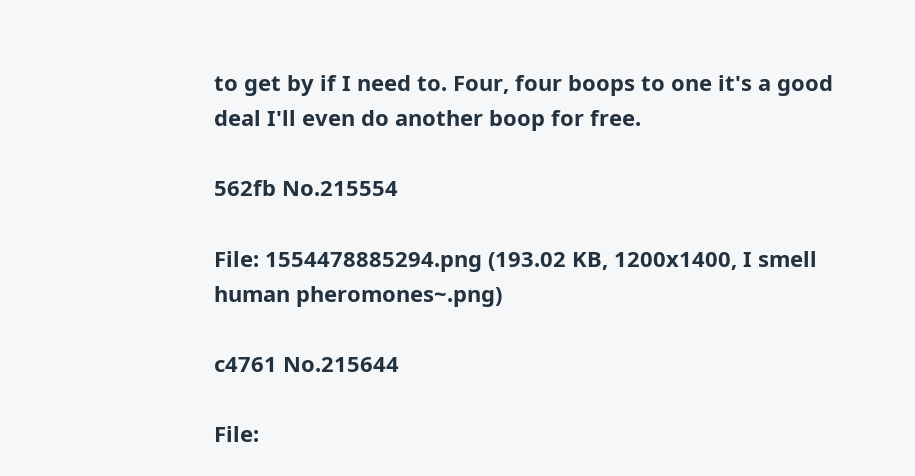to get by if I need to. Four, four boops to one it's a good deal I'll even do another boop for free.

562fb No.215554

File: 1554478885294.png (193.02 KB, 1200x1400, I smell human pheromones~.png)

c4761 No.215644

File: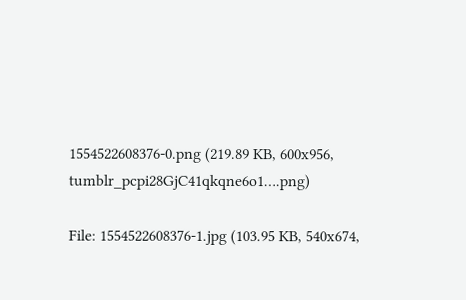1554522608376-0.png (219.89 KB, 600x956, tumblr_pcpi28GjC41qkqne6o1….png)

File: 1554522608376-1.jpg (103.95 KB, 540x674,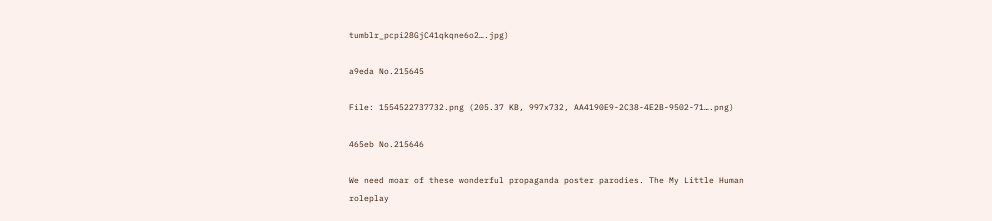tumblr_pcpi28GjC41qkqne6o2….jpg)

a9eda No.215645

File: 1554522737732.png (205.37 KB, 997x732, AA4190E9-2C38-4E2B-9502-71….png)

465eb No.215646

We need moar of these wonderful propaganda poster parodies. The My Little Human roleplay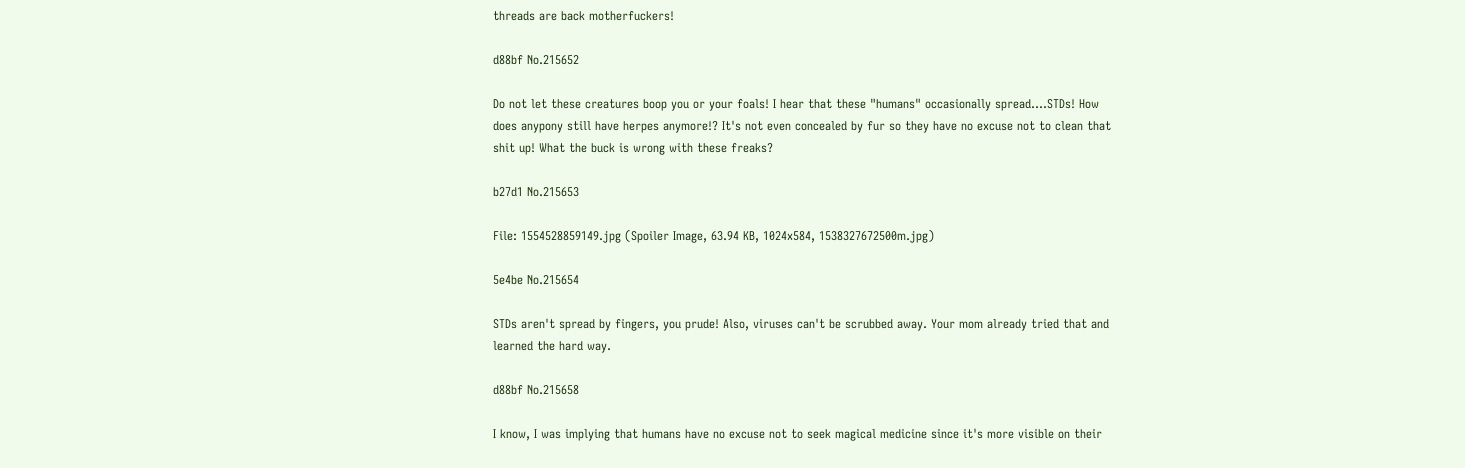threads are back motherfuckers!

d88bf No.215652

Do not let these creatures boop you or your foals! I hear that these "humans" occasionally spread….STDs! How does anypony still have herpes anymore!? It's not even concealed by fur so they have no excuse not to clean that shit up! What the buck is wrong with these freaks?

b27d1 No.215653

File: 1554528859149.jpg (Spoiler Image, 63.94 KB, 1024x584, 1538327672500m.jpg)

5e4be No.215654

STDs aren't spread by fingers, you prude! Also, viruses can't be scrubbed away. Your mom already tried that and learned the hard way.

d88bf No.215658

I know, I was implying that humans have no excuse not to seek magical medicine since it's more visible on their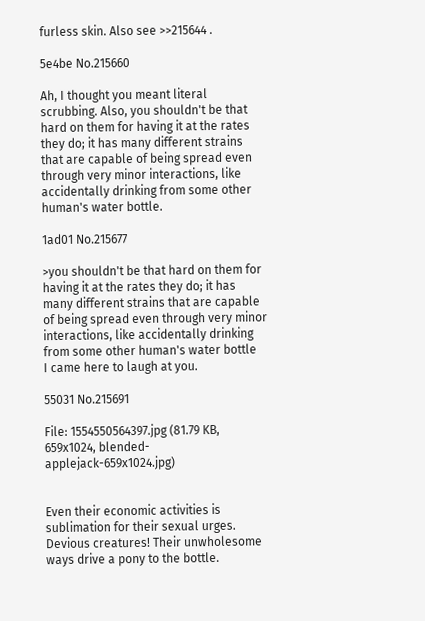furless skin. Also see >>215644 .

5e4be No.215660

Ah, I thought you meant literal scrubbing. Also, you shouldn't be that hard on them for having it at the rates they do; it has many different strains that are capable of being spread even through very minor interactions, like accidentally drinking from some other human's water bottle.

1ad01 No.215677

>you shouldn't be that hard on them for having it at the rates they do; it has many different strains that are capable of being spread even through very minor interactions, like accidentally drinking from some other human's water bottle
I came here to laugh at you.

55031 No.215691

File: 1554550564397.jpg (81.79 KB, 659x1024, blended-applejack-659x1024.jpg)


Even their economic activities is sublimation for their sexual urges. Devious creatures! Their unwholesome ways drive a pony to the bottle.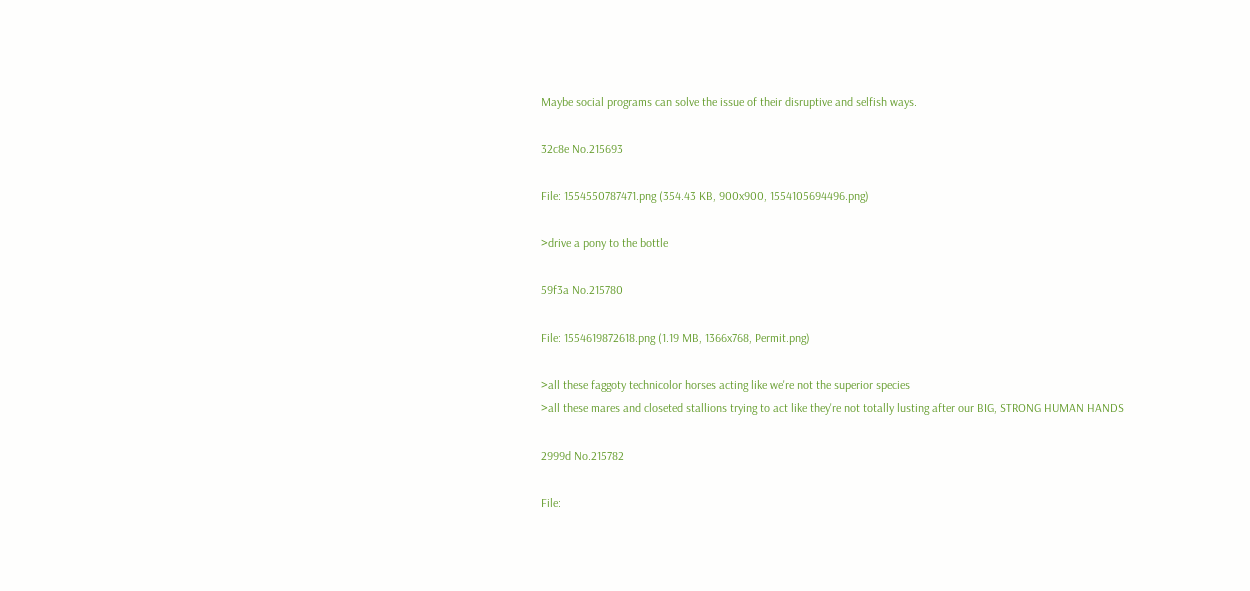Maybe social programs can solve the issue of their disruptive and selfish ways.

32c8e No.215693

File: 1554550787471.png (354.43 KB, 900x900, 1554105694496.png)

>drive a pony to the bottle

59f3a No.215780

File: 1554619872618.png (1.19 MB, 1366x768, Permit.png)

>all these faggoty technicolor horses acting like we're not the superior species
>all these mares and closeted stallions trying to act like they're not totally lusting after our BIG, STRONG HUMAN HANDS

2999d No.215782

File: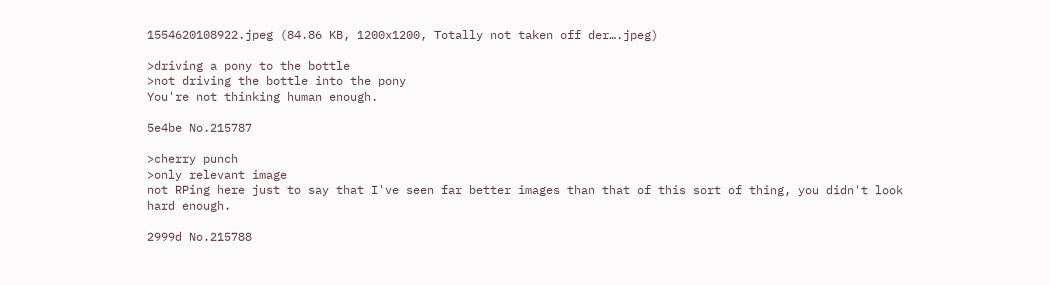1554620108922.jpeg (84.86 KB, 1200x1200, Totally not taken off der….jpeg)

>driving a pony to the bottle
>not driving the bottle into the pony
You're not thinking human enough.

5e4be No.215787

>cherry punch
>only relevant image
not RPing here just to say that I've seen far better images than that of this sort of thing, you didn't look hard enough.

2999d No.215788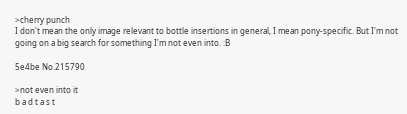>cherry punch
I don't mean the only image relevant to bottle insertions in general, I mean pony-specific. But I'm not going on a big search for something I'm not even into. :B

5e4be No.215790

>not even into it
b a d t a s t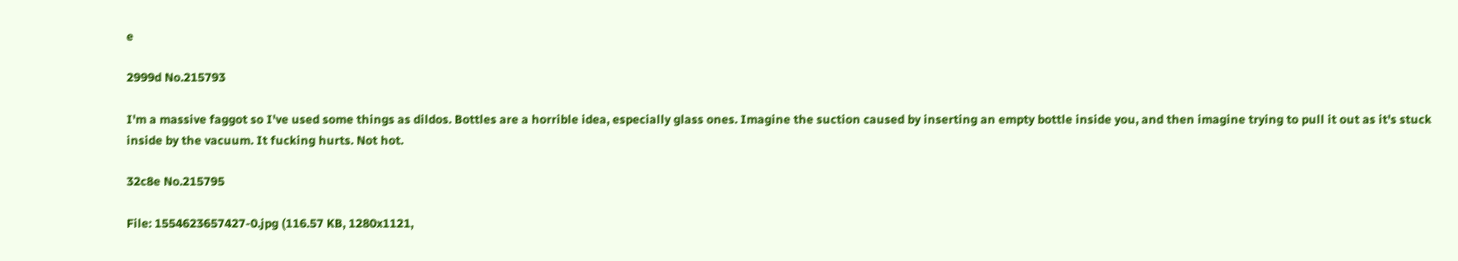e

2999d No.215793

I'm a massive faggot so I've used some things as dildos. Bottles are a horrible idea, especially glass ones. Imagine the suction caused by inserting an empty bottle inside you, and then imagine trying to pull it out as it's stuck inside by the vacuum. It fucking hurts. Not hot.

32c8e No.215795

File: 1554623657427-0.jpg (116.57 KB, 1280x1121,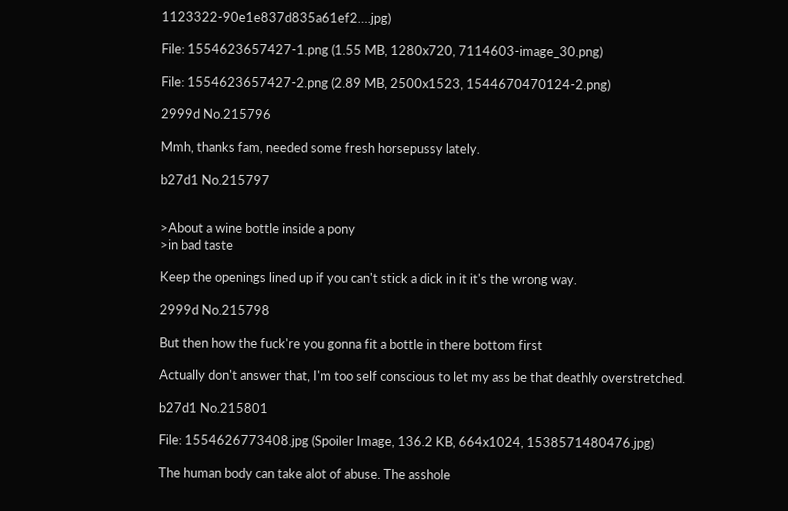1123322-90e1e837d835a61ef2….jpg)

File: 1554623657427-1.png (1.55 MB, 1280x720, 7114603-image_30.png)

File: 1554623657427-2.png (2.89 MB, 2500x1523, 1544670470124-2.png)

2999d No.215796

Mmh, thanks fam, needed some fresh horsepussy lately.

b27d1 No.215797


>About a wine bottle inside a pony
>in bad taste

Keep the openings lined up if you can't stick a dick in it it's the wrong way.

2999d No.215798

But then how the fuck're you gonna fit a bottle in there bottom first

Actually don't answer that, I'm too self conscious to let my ass be that deathly overstretched.

b27d1 No.215801

File: 1554626773408.jpg (Spoiler Image, 136.2 KB, 664x1024, 1538571480476.jpg)

The human body can take alot of abuse. The asshole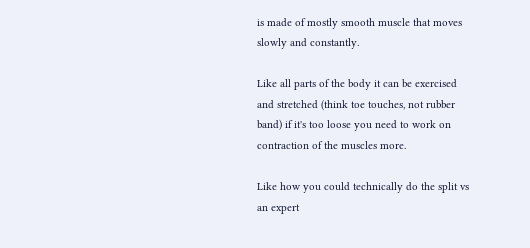is made of mostly smooth muscle that moves slowly and constantly.

Like all parts of the body it can be exercised and stretched (think toe touches, not rubber band) if it's too loose you need to work on contraction of the muscles more.

Like how you could technically do the split vs an expert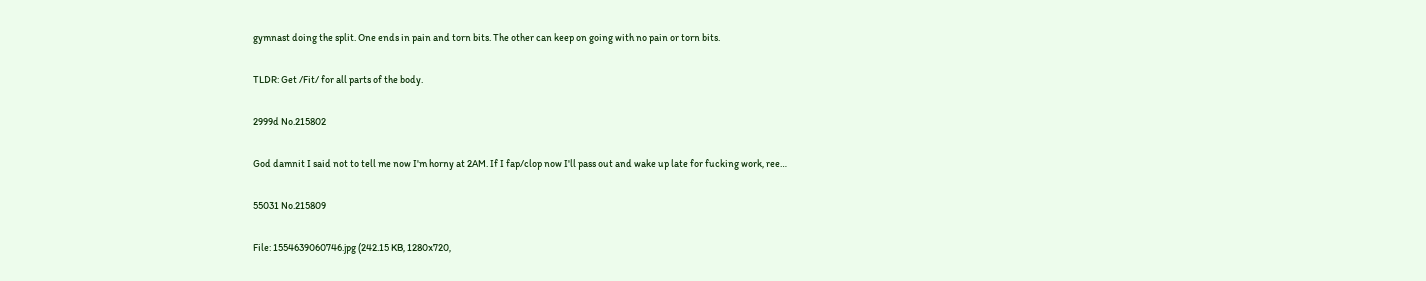gymnast doing the split. One ends in pain and torn bits. The other can keep on going with no pain or torn bits.

TLDR: Get /Fit/ for all parts of the body.

2999d No.215802

God damnit I said not to tell me now I'm horny at 2AM. If I fap/clop now I'll pass out and wake up late for fucking work, ree…

55031 No.215809

File: 1554639060746.jpg (242.15 KB, 1280x720,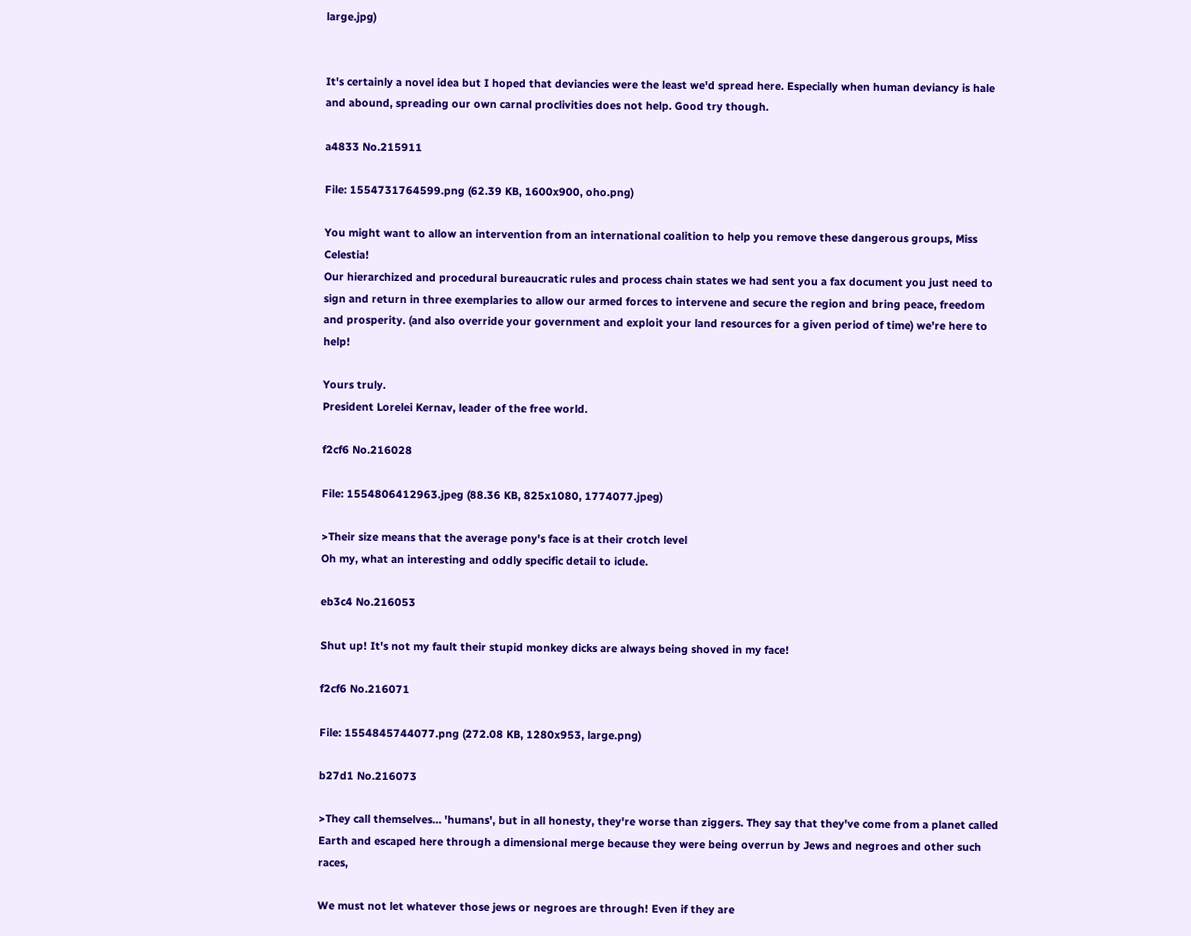large.jpg)


It's certainly a novel idea but I hoped that deviancies were the least we'd spread here. Especially when human deviancy is hale and abound, spreading our own carnal proclivities does not help. Good try though.

a4833 No.215911

File: 1554731764599.png (62.39 KB, 1600x900, oho.png)

You might want to allow an intervention from an international coalition to help you remove these dangerous groups, Miss Celestia!
Our hierarchized and procedural bureaucratic rules and process chain states we had sent you a fax document you just need to sign and return in three exemplaries to allow our armed forces to intervene and secure the region and bring peace, freedom and prosperity. (and also override your government and exploit your land resources for a given period of time) we're here to help!

Yours truly.
President Lorelei Kernav, leader of the free world.

f2cf6 No.216028

File: 1554806412963.jpeg (88.36 KB, 825x1080, 1774077.jpeg)

>Their size means that the average pony's face is at their crotch level
Oh my, what an interesting and oddly specific detail to iclude.

eb3c4 No.216053

Shut up! It's not my fault their stupid monkey dicks are always being shoved in my face!

f2cf6 No.216071

File: 1554845744077.png (272.08 KB, 1280x953, large.png)

b27d1 No.216073

>They call themselves… 'humans', but in all honesty, they're worse than ziggers. They say that they've come from a planet called Earth and escaped here through a dimensional merge because they were being overrun by Jews and negroes and other such races,

We must not let whatever those jews or negroes are through! Even if they are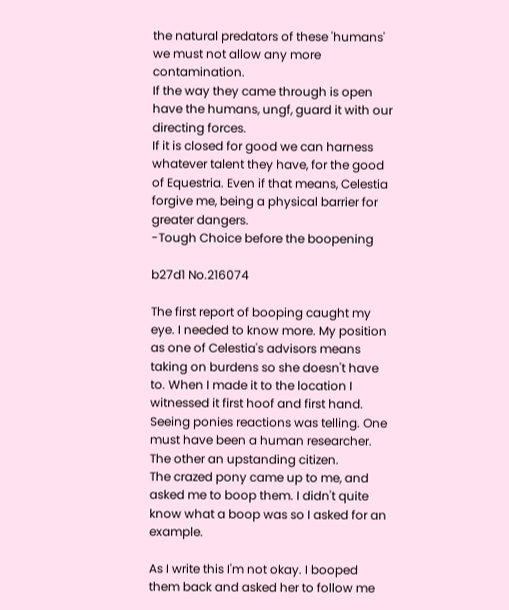the natural predators of these 'humans' we must not allow any more contamination.
If the way they came through is open have the humans, ungf, guard it with our directing forces.
If it is closed for good we can harness whatever talent they have, for the good of Equestria. Even if that means, Celestia forgive me, being a physical barrier for greater dangers.
-Tough Choice before the boopening

b27d1 No.216074

The first report of booping caught my eye. I needed to know more. My position as one of Celestia's advisors means taking on burdens so she doesn't have to. When I made it to the location I witnessed it first hoof and first hand.
Seeing ponies reactions was telling. One must have been a human researcher. The other an upstanding citizen.
The crazed pony came up to me, and asked me to boop them. I didn't quite know what a boop was so I asked for an example.

As I write this I'm not okay. I booped them back and asked her to follow me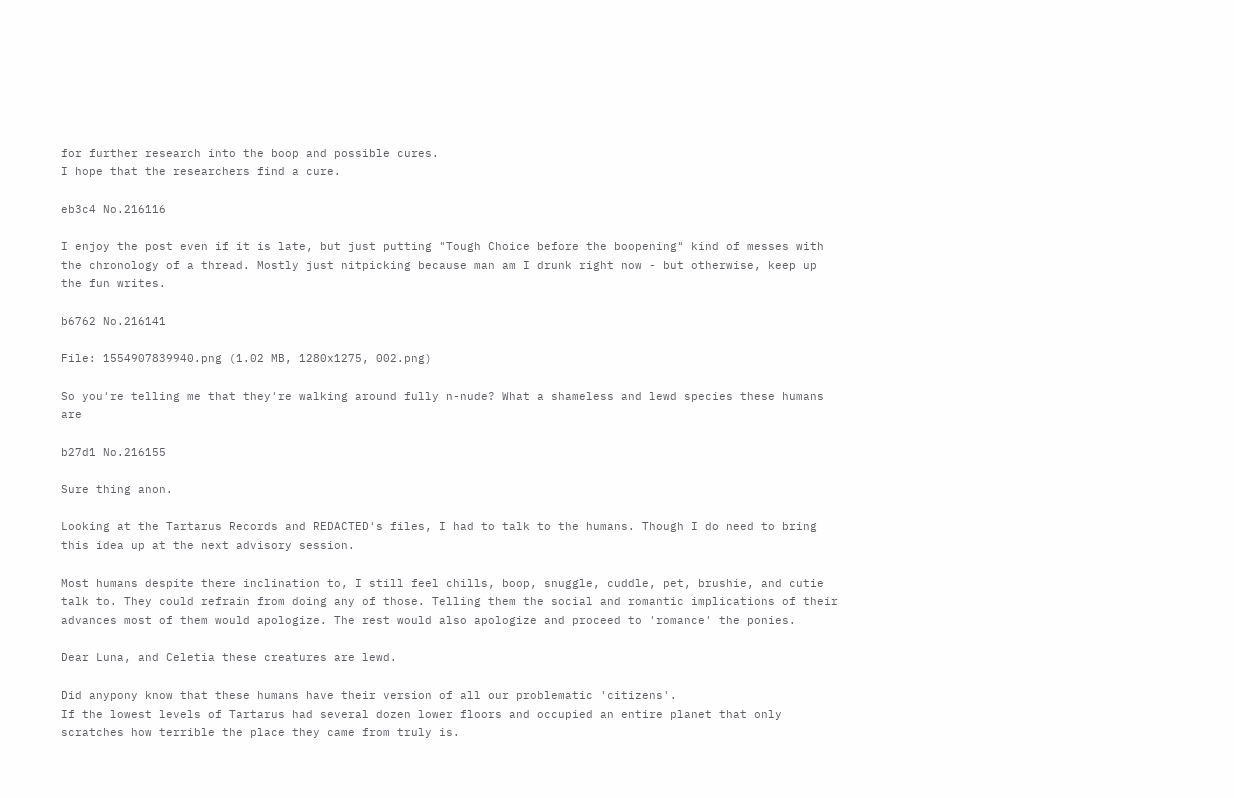for further research into the boop and possible cures.
I hope that the researchers find a cure.

eb3c4 No.216116

I enjoy the post even if it is late, but just putting "Tough Choice before the boopening" kind of messes with the chronology of a thread. Mostly just nitpicking because man am I drunk right now - but otherwise, keep up the fun writes.

b6762 No.216141

File: 1554907839940.png (1.02 MB, 1280x1275, 002.png)

So you're telling me that they're walking around fully n-nude? What a shameless and lewd species these humans are

b27d1 No.216155

Sure thing anon.

Looking at the Tartarus Records and REDACTED's files, I had to talk to the humans. Though I do need to bring this idea up at the next advisory session.

Most humans despite there inclination to, I still feel chills, boop, snuggle, cuddle, pet, brushie, and cutie talk to. They could refrain from doing any of those. Telling them the social and romantic implications of their advances most of them would apologize. The rest would also apologize and proceed to 'romance' the ponies.

Dear Luna, and Celetia these creatures are lewd.

Did anypony know that these humans have their version of all our problematic 'citizens'.
If the lowest levels of Tartarus had several dozen lower floors and occupied an entire planet that only scratches how terrible the place they came from truly is.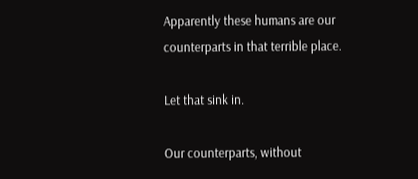Apparently these humans are our counterparts in that terrible place.

Let that sink in.

Our counterparts, without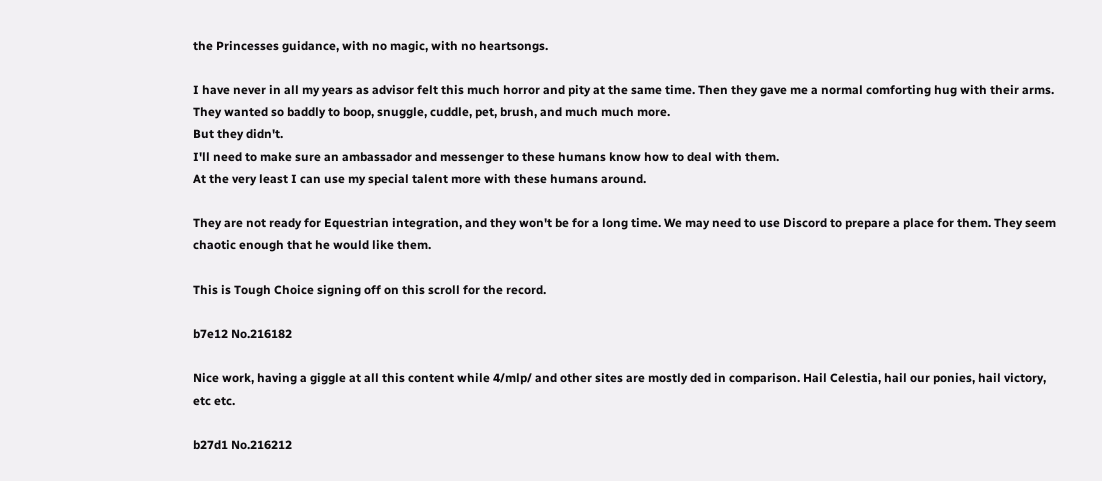the Princesses guidance, with no magic, with no heartsongs.

I have never in all my years as advisor felt this much horror and pity at the same time. Then they gave me a normal comforting hug with their arms.
They wanted so baddly to boop, snuggle, cuddle, pet, brush, and much much more.
But they didn't.
I'll need to make sure an ambassador and messenger to these humans know how to deal with them.
At the very least I can use my special talent more with these humans around.

They are not ready for Equestrian integration, and they won't be for a long time. We may need to use Discord to prepare a place for them. They seem chaotic enough that he would like them.

This is Tough Choice signing off on this scroll for the record.

b7e12 No.216182

Nice work, having a giggle at all this content while 4/mlp/ and other sites are mostly ded in comparison. Hail Celestia, hail our ponies, hail victory, etc etc.

b27d1 No.216212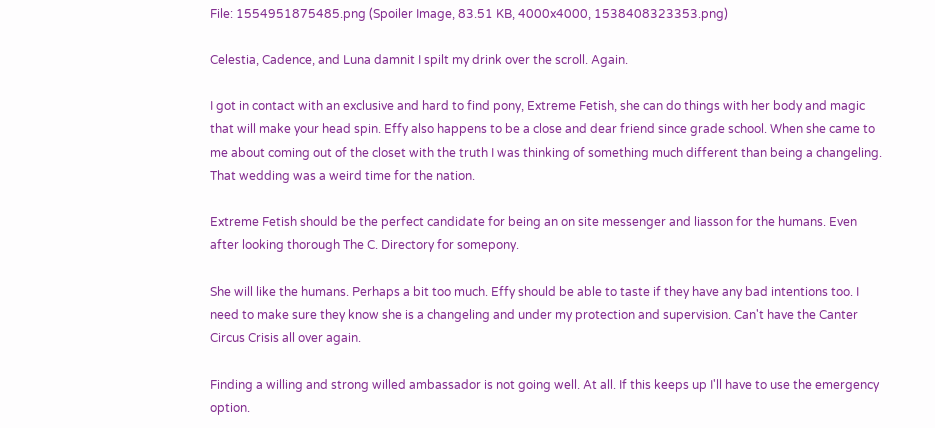File: 1554951875485.png (Spoiler Image, 83.51 KB, 4000x4000, 1538408323353.png)

Celestia, Cadence, and Luna damnit I spilt my drink over the scroll. Again.

I got in contact with an exclusive and hard to find pony, Extreme Fetish, she can do things with her body and magic that will make your head spin. Effy also happens to be a close and dear friend since grade school. When she came to me about coming out of the closet with the truth I was thinking of something much different than being a changeling. That wedding was a weird time for the nation.

Extreme Fetish should be the perfect candidate for being an on site messenger and liasson for the humans. Even after looking thorough The C. Directory for somepony.

She will like the humans. Perhaps a bit too much. Effy should be able to taste if they have any bad intentions too. I need to make sure they know she is a changeling and under my protection and supervision. Can't have the Canter Circus Crisis all over again.

Finding a willing and strong willed ambassador is not going well. At all. If this keeps up I'll have to use the emergency option.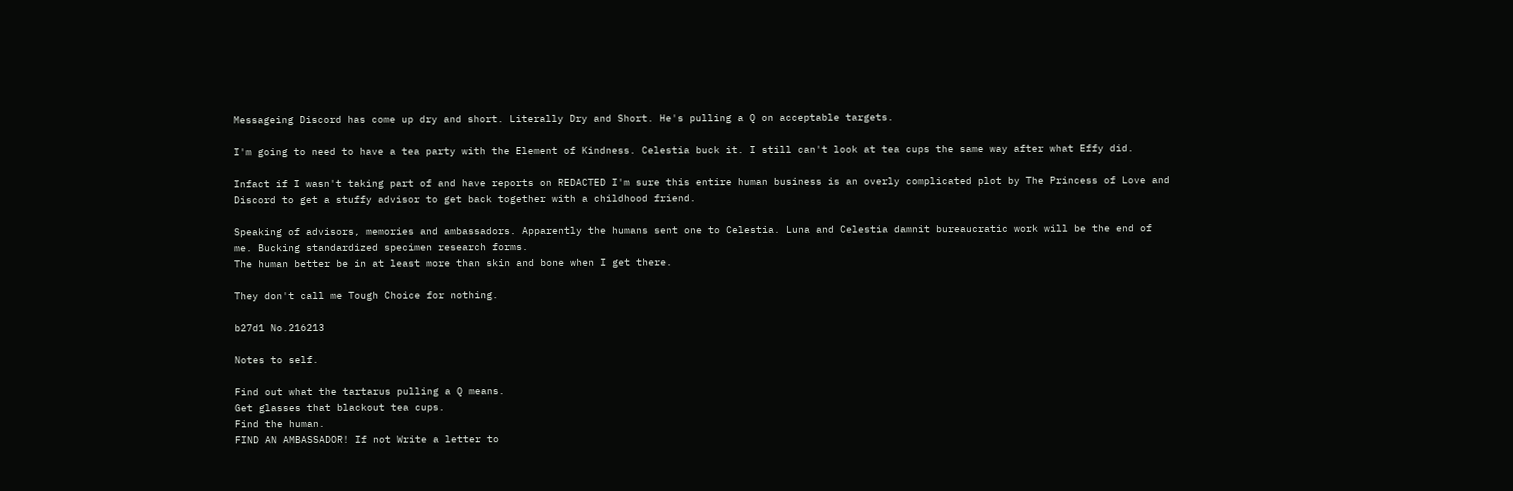Messageing Discord has come up dry and short. Literally Dry and Short. He's pulling a Q on acceptable targets.

I'm going to need to have a tea party with the Element of Kindness. Celestia buck it. I still can't look at tea cups the same way after what Effy did.

Infact if I wasn't taking part of and have reports on REDACTED I'm sure this entire human business is an overly complicated plot by The Princess of Love and Discord to get a stuffy advisor to get back together with a childhood friend.

Speaking of advisors, memories and ambassadors. Apparently the humans sent one to Celestia. Luna and Celestia damnit bureaucratic work will be the end of me. Bucking standardized specimen research forms.
The human better be in at least more than skin and bone when I get there.

They don't call me Tough Choice for nothing.

b27d1 No.216213

Notes to self.

Find out what the tartarus pulling a Q means.
Get glasses that blackout tea cups.
Find the human.
FIND AN AMBASSADOR! If not Write a letter to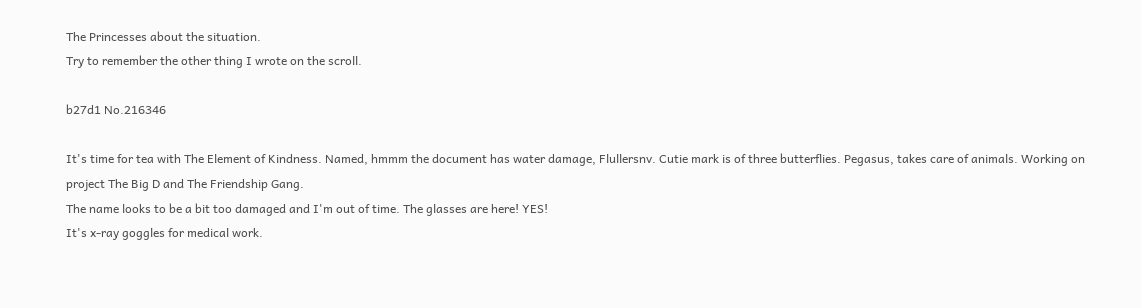The Princesses about the situation.
Try to remember the other thing I wrote on the scroll.

b27d1 No.216346

It's time for tea with The Element of Kindness. Named, hmmm the document has water damage, Flullersnv. Cutie mark is of three butterflies. Pegasus, takes care of animals. Working on project The Big D and The Friendship Gang.
The name looks to be a bit too damaged and I'm out of time. The glasses are here! YES!
It's x-ray goggles for medical work.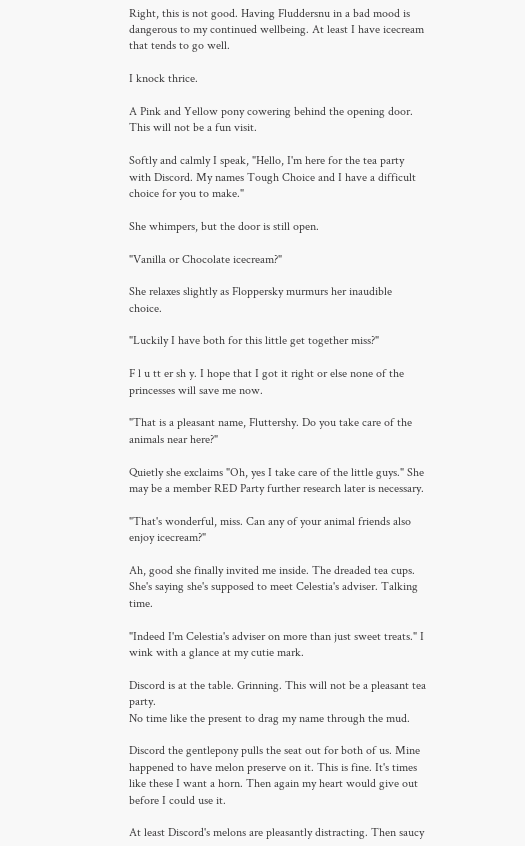Right, this is not good. Having Fluddersnu in a bad mood is dangerous to my continued wellbeing. At least I have icecream that tends to go well.

I knock thrice.

A Pink and Yellow pony cowering behind the opening door. This will not be a fun visit.

Softly and calmly I speak, "Hello, I'm here for the tea party with Discord. My names Tough Choice and I have a difficult choice for you to make."

She whimpers, but the door is still open.

"Vanilla or Chocolate icecream?"

She relaxes slightly as Floppersky murmurs her inaudible choice.

"Luckily I have both for this little get together miss?"

F l u tt er sh y. I hope that I got it right or else none of the princesses will save me now.

"That is a pleasant name, Fluttershy. Do you take care of the animals near here?"

Quietly she exclaims "Oh, yes I take care of the little guys." She may be a member RED Party further research later is necessary.

"That's wonderful, miss. Can any of your animal friends also enjoy icecream?"

Ah, good she finally invited me inside. The dreaded tea cups. She's saying she's supposed to meet Celestia's adviser. Talking time.

"Indeed I'm Celestia's adviser on more than just sweet treats." I wink with a glance at my cutie mark.

Discord is at the table. Grinning. This will not be a pleasant tea party.
No time like the present to drag my name through the mud.

Discord the gentlepony pulls the seat out for both of us. Mine happened to have melon preserve on it. This is fine. It's times like these I want a horn. Then again my heart would give out before I could use it.

At least Discord's melons are pleasantly distracting. Then saucy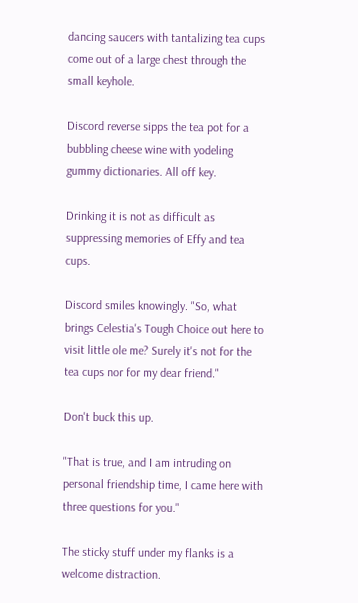dancing saucers with tantalizing tea cups come out of a large chest through the small keyhole.

Discord reverse sipps the tea pot for a bubbling cheese wine with yodeling gummy dictionaries. All off key.

Drinking it is not as difficult as suppressing memories of Effy and tea cups.

Discord smiles knowingly. "So, what brings Celestia's Tough Choice out here to visit little ole me? Surely it's not for the tea cups nor for my dear friend."

Don't buck this up.

"That is true, and I am intruding on personal friendship time, I came here with three questions for you."

The sticky stuff under my flanks is a welcome distraction.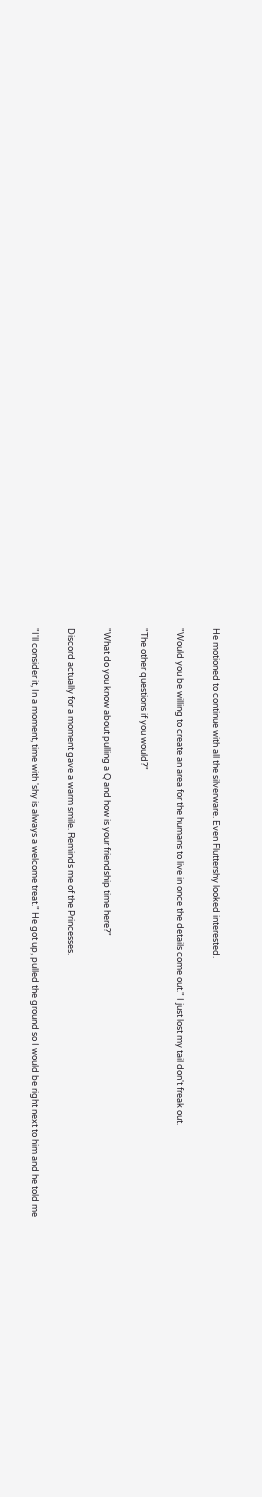He motioned to continue with all the silverware. Even Fluttershy looked interested.

"Would you be willing to create an area for the humans to live in once the details come out." I just lost my tail don't freak out.

"The other questions if you would?"

"What do you know about pulling a Q and how is your friendship time here?"

Discord actually for a moment gave a warm smile. Reminds me of the Princesses.

"I'll consider it, In a moment, time with 'shy is always a welcome treat." He got up, pulled the ground so I would be right next to him and he told me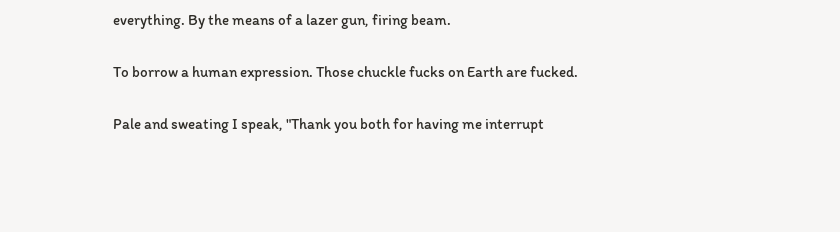everything. By the means of a lazer gun, firing beam.

To borrow a human expression. Those chuckle fucks on Earth are fucked.

Pale and sweating I speak, "Thank you both for having me interrupt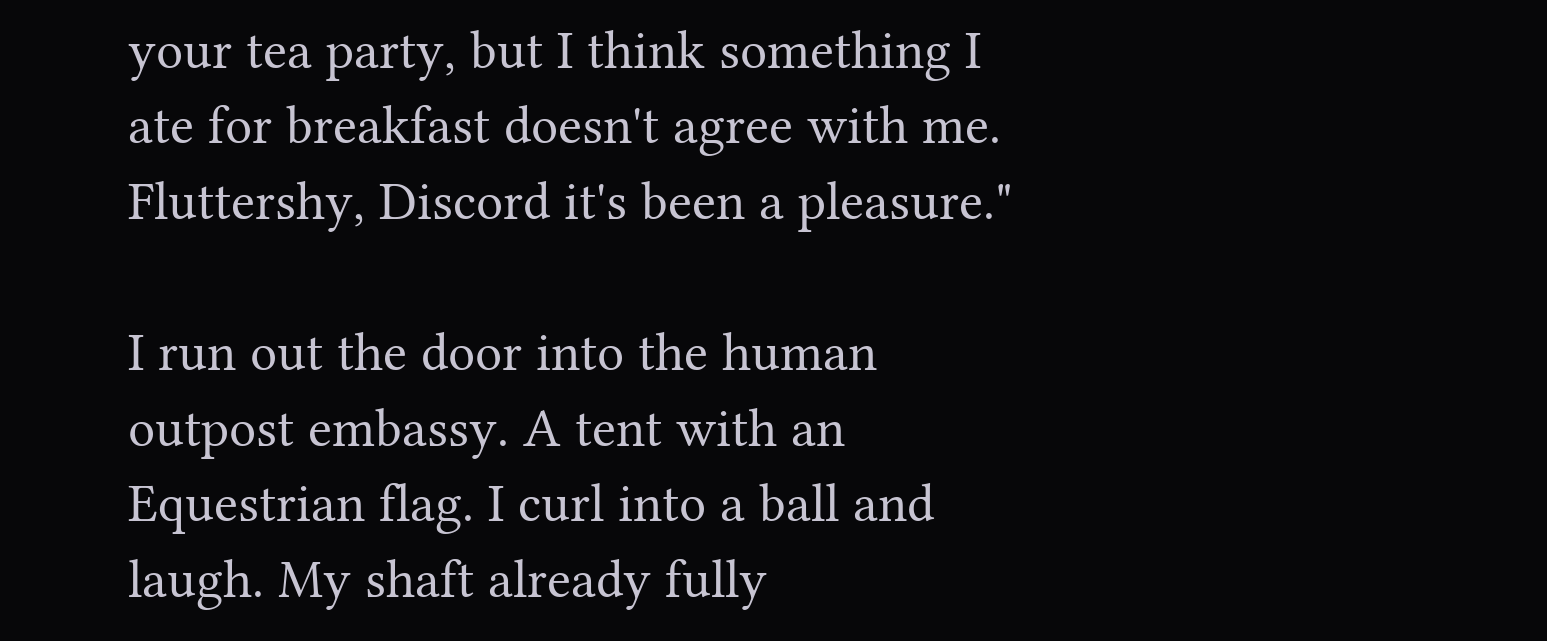your tea party, but I think something I ate for breakfast doesn't agree with me. Fluttershy, Discord it's been a pleasure."

I run out the door into the human outpost embassy. A tent with an Equestrian flag. I curl into a ball and laugh. My shaft already fully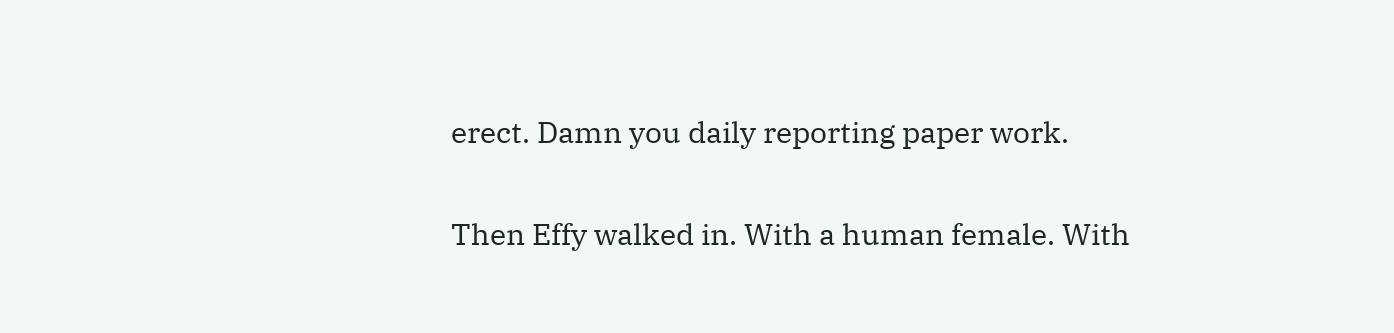erect. Damn you daily reporting paper work.

Then Effy walked in. With a human female. With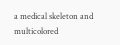a medical skeleton and multicolored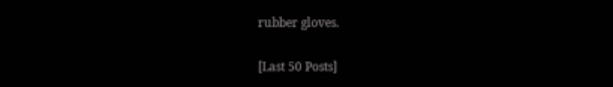rubber gloves.

[Last 50 Posts]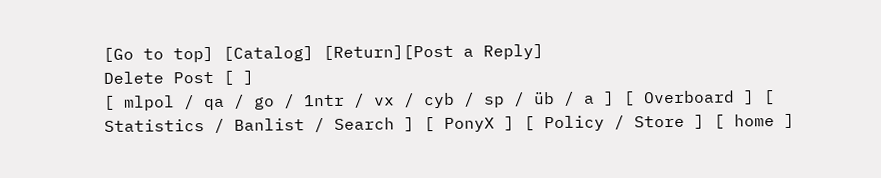[Go to top] [Catalog] [Return][Post a Reply]
Delete Post [ ]
[ mlpol / qa / go / 1ntr / vx / cyb / sp / üb / a ] [ Overboard ] [ Statistics / Banlist / Search ] [ PonyX ] [ Policy / Store ] [ home ]